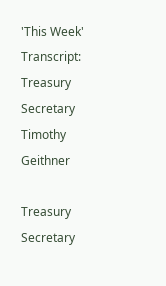'This Week' Transcript: Treasury Secretary Timothy Geithner

Treasury Secretary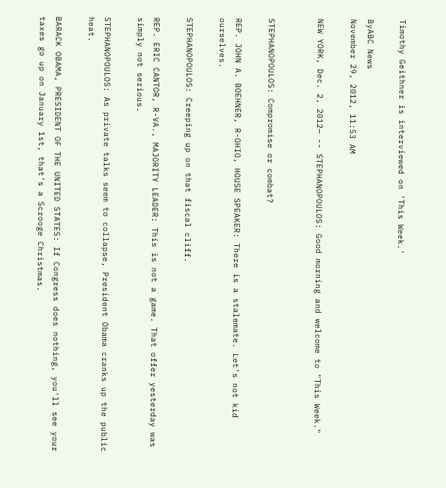Timothy Geithner is interviewed on 'This Week.'

ByABC News
November 29, 2012, 11:53 AM

NEW YORK, Dec. 2, 2012— -- STEPHANOPOULOS: Good morning and welcome to "This Week."


STEPHANOPOULOS: Compromise or combat?

REP. JOHN A. BOEHNER, R-OHIO, HOUSE SPEAKER: There is a stalemate. Let's not kid ourselves.

STEPHANOPOULOS: Creeping up on that fiscal cliff.

REP. ERIC CANTOR, R-VA., MAJORITY LEADER: This is not a game. That offer yesterday was simply not serious.

STEPHANOPOULOS: As private talks seem to collapse, President Obama cranks up the public heat.

BARACK OBAMA, PRESIDENT OF THE UNITED STATES: If Congress does nothing, you'll see your taxes go up on January 1st, that's a Scrooge Christmas.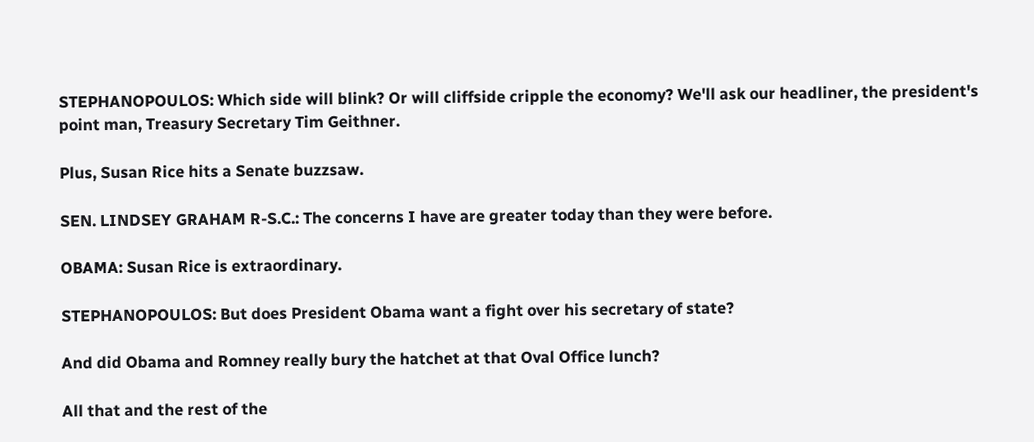STEPHANOPOULOS: Which side will blink? Or will cliffside cripple the economy? We'll ask our headliner, the president's point man, Treasury Secretary Tim Geithner.

Plus, Susan Rice hits a Senate buzzsaw.

SEN. LINDSEY GRAHAM R-S.C.: The concerns I have are greater today than they were before.

OBAMA: Susan Rice is extraordinary.

STEPHANOPOULOS: But does President Obama want a fight over his secretary of state?

And did Obama and Romney really bury the hatchet at that Oval Office lunch?

All that and the rest of the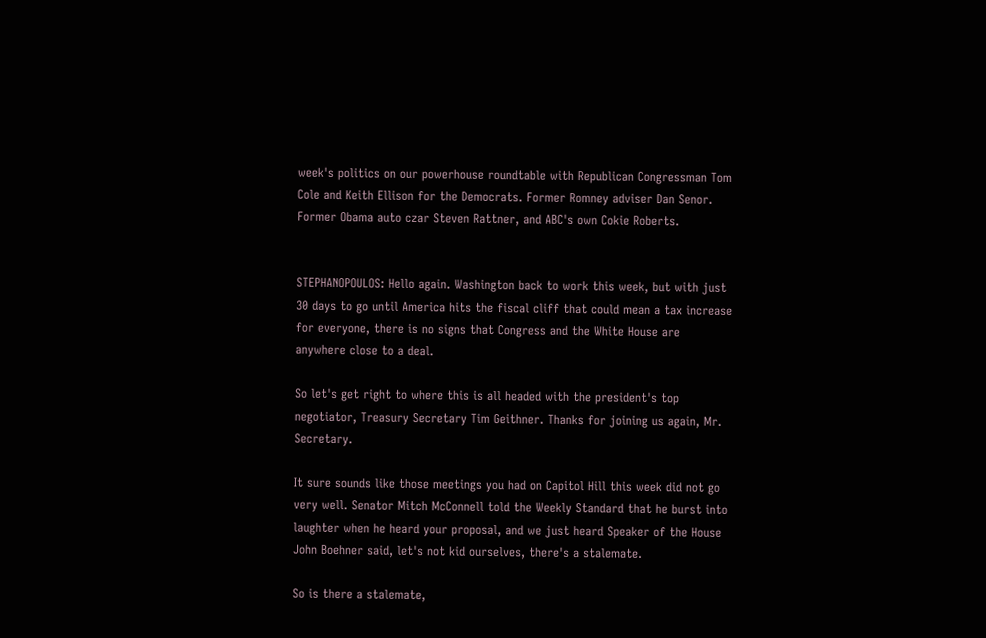week's politics on our powerhouse roundtable with Republican Congressman Tom Cole and Keith Ellison for the Democrats. Former Romney adviser Dan Senor. Former Obama auto czar Steven Rattner, and ABC's own Cokie Roberts.


STEPHANOPOULOS: Hello again. Washington back to work this week, but with just 30 days to go until America hits the fiscal cliff that could mean a tax increase for everyone, there is no signs that Congress and the White House are anywhere close to a deal.

So let's get right to where this is all headed with the president's top negotiator, Treasury Secretary Tim Geithner. Thanks for joining us again, Mr. Secretary.

It sure sounds like those meetings you had on Capitol Hill this week did not go very well. Senator Mitch McConnell told the Weekly Standard that he burst into laughter when he heard your proposal, and we just heard Speaker of the House John Boehner said, let's not kid ourselves, there's a stalemate.

So is there a stalemate,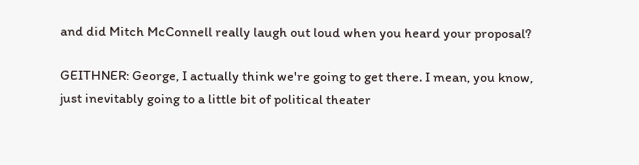and did Mitch McConnell really laugh out loud when you heard your proposal?

GEITHNER: George, I actually think we're going to get there. I mean, you know, just inevitably going to a little bit of political theater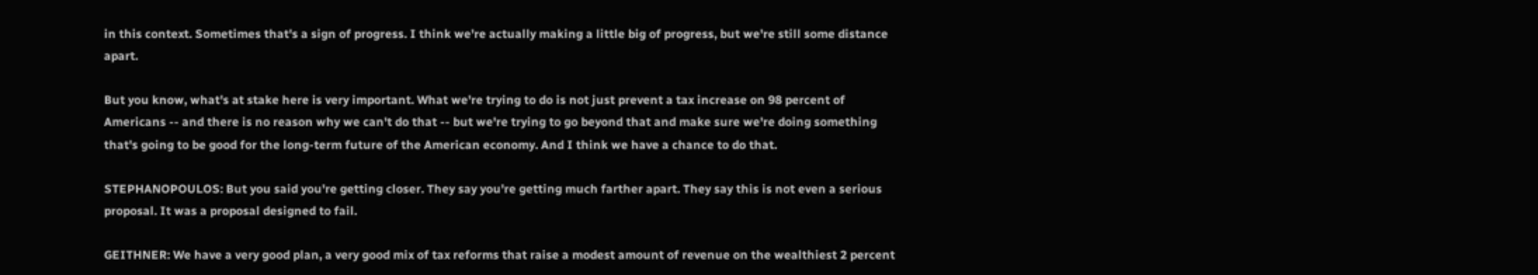in this context. Sometimes that's a sign of progress. I think we're actually making a little big of progress, but we're still some distance apart.

But you know, what's at stake here is very important. What we're trying to do is not just prevent a tax increase on 98 percent of Americans -- and there is no reason why we can't do that -- but we're trying to go beyond that and make sure we're doing something that's going to be good for the long-term future of the American economy. And I think we have a chance to do that.

STEPHANOPOULOS: But you said you're getting closer. They say you're getting much farther apart. They say this is not even a serious proposal. It was a proposal designed to fail.

GEITHNER: We have a very good plan, a very good mix of tax reforms that raise a modest amount of revenue on the wealthiest 2 percent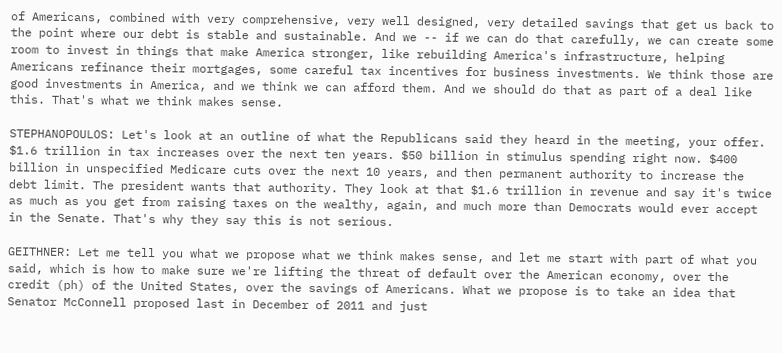of Americans, combined with very comprehensive, very well designed, very detailed savings that get us back to the point where our debt is stable and sustainable. And we -- if we can do that carefully, we can create some room to invest in things that make America stronger, like rebuilding America's infrastructure, helping Americans refinance their mortgages, some careful tax incentives for business investments. We think those are good investments in America, and we think we can afford them. And we should do that as part of a deal like this. That's what we think makes sense.

STEPHANOPOULOS: Let's look at an outline of what the Republicans said they heard in the meeting, your offer. $1.6 trillion in tax increases over the next ten years. $50 billion in stimulus spending right now. $400 billion in unspecified Medicare cuts over the next 10 years, and then permanent authority to increase the debt limit. The president wants that authority. They look at that $1.6 trillion in revenue and say it's twice as much as you get from raising taxes on the wealthy, again, and much more than Democrats would ever accept in the Senate. That's why they say this is not serious.

GEITHNER: Let me tell you what we propose what we think makes sense, and let me start with part of what you said, which is how to make sure we're lifting the threat of default over the American economy, over the credit (ph) of the United States, over the savings of Americans. What we propose is to take an idea that Senator McConnell proposed last in December of 2011 and just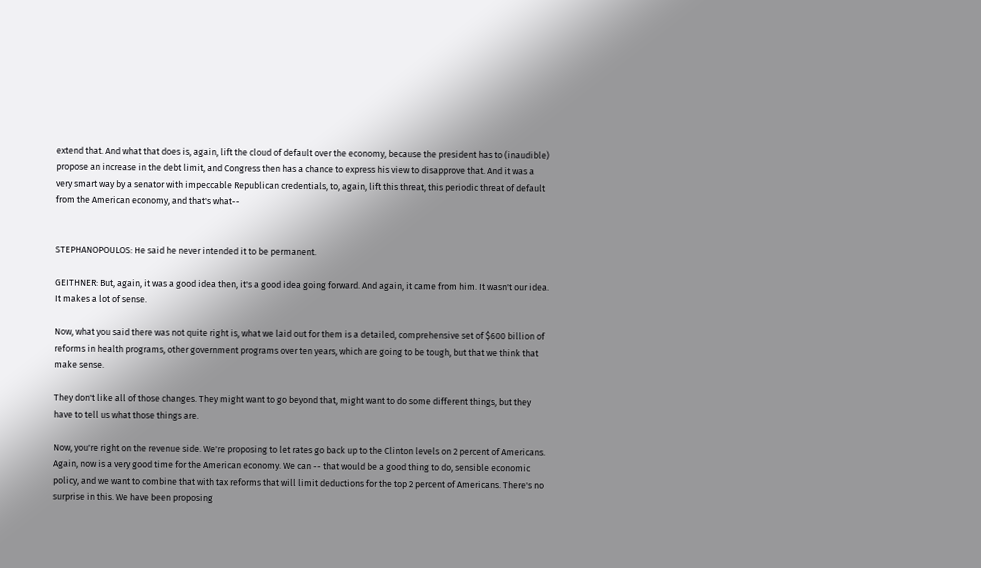extend that. And what that does is, again, lift the cloud of default over the economy, because the president has to (inaudible) propose an increase in the debt limit, and Congress then has a chance to express his view to disapprove that. And it was a very smart way by a senator with impeccable Republican credentials, to, again, lift this threat, this periodic threat of default from the American economy, and that's what--


STEPHANOPOULOS: He said he never intended it to be permanent.

GEITHNER: But, again, it was a good idea then, it's a good idea going forward. And again, it came from him. It wasn't our idea. It makes a lot of sense.

Now, what you said there was not quite right is, what we laid out for them is a detailed, comprehensive set of $600 billion of reforms in health programs, other government programs over ten years, which are going to be tough, but that we think that make sense.

They don't like all of those changes. They might want to go beyond that, might want to do some different things, but they have to tell us what those things are.

Now, you're right on the revenue side. We're proposing to let rates go back up to the Clinton levels on 2 percent of Americans. Again, now is a very good time for the American economy. We can -- that would be a good thing to do, sensible economic policy, and we want to combine that with tax reforms that will limit deductions for the top 2 percent of Americans. There's no surprise in this. We have been proposing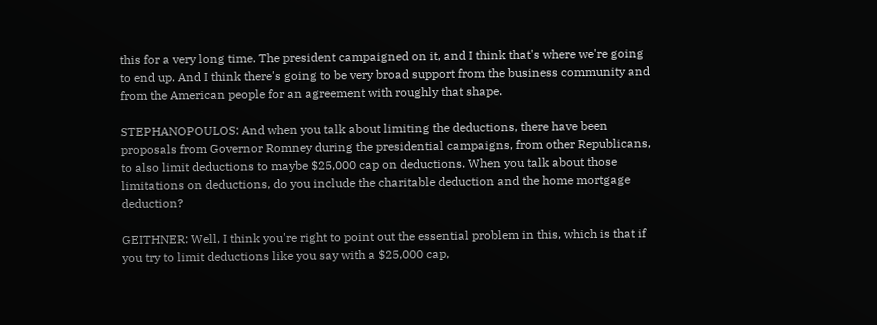this for a very long time. The president campaigned on it, and I think that's where we're going to end up. And I think there's going to be very broad support from the business community and from the American people for an agreement with roughly that shape.

STEPHANOPOULOS: And when you talk about limiting the deductions, there have been proposals from Governor Romney during the presidential campaigns, from other Republicans, to also limit deductions to maybe $25,000 cap on deductions. When you talk about those limitations on deductions, do you include the charitable deduction and the home mortgage deduction?

GEITHNER: Well, I think you're right to point out the essential problem in this, which is that if you try to limit deductions like you say with a $25,000 cap,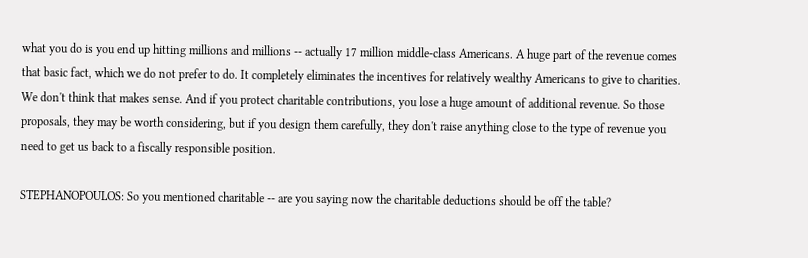what you do is you end up hitting millions and millions -- actually 17 million middle-class Americans. A huge part of the revenue comes that basic fact, which we do not prefer to do. It completely eliminates the incentives for relatively wealthy Americans to give to charities. We don't think that makes sense. And if you protect charitable contributions, you lose a huge amount of additional revenue. So those proposals, they may be worth considering, but if you design them carefully, they don't raise anything close to the type of revenue you need to get us back to a fiscally responsible position.

STEPHANOPOULOS: So you mentioned charitable -- are you saying now the charitable deductions should be off the table?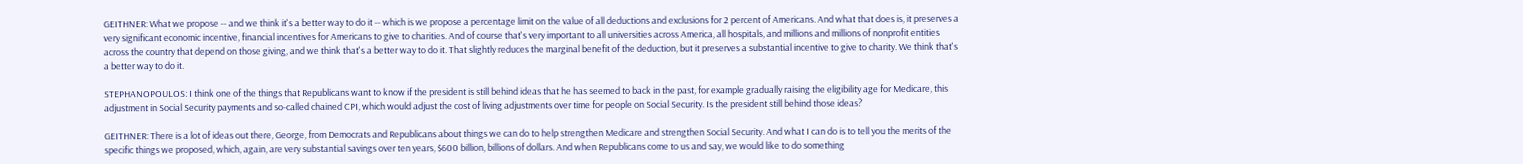GEITHNER: What we propose -- and we think it's a better way to do it -- which is we propose a percentage limit on the value of all deductions and exclusions for 2 percent of Americans. And what that does is, it preserves a very significant economic incentive, financial incentives for Americans to give to charities. And of course that's very important to all universities across America, all hospitals, and millions and millions of nonprofit entities across the country that depend on those giving, and we think that's a better way to do it. That slightly reduces the marginal benefit of the deduction, but it preserves a substantial incentive to give to charity. We think that's a better way to do it.

STEPHANOPOULOS: I think one of the things that Republicans want to know if the president is still behind ideas that he has seemed to back in the past, for example gradually raising the eligibility age for Medicare, this adjustment in Social Security payments and so-called chained CPI, which would adjust the cost of living adjustments over time for people on Social Security. Is the president still behind those ideas?

GEITHNER: There is a lot of ideas out there, George, from Democrats and Republicans about things we can do to help strengthen Medicare and strengthen Social Security. And what I can do is to tell you the merits of the specific things we proposed, which, again, are very substantial savings over ten years, $600 billion, billions of dollars. And when Republicans come to us and say, we would like to do something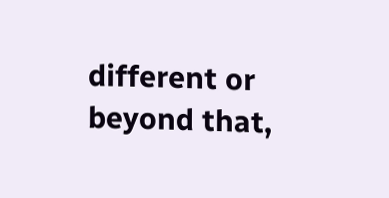different or beyond that,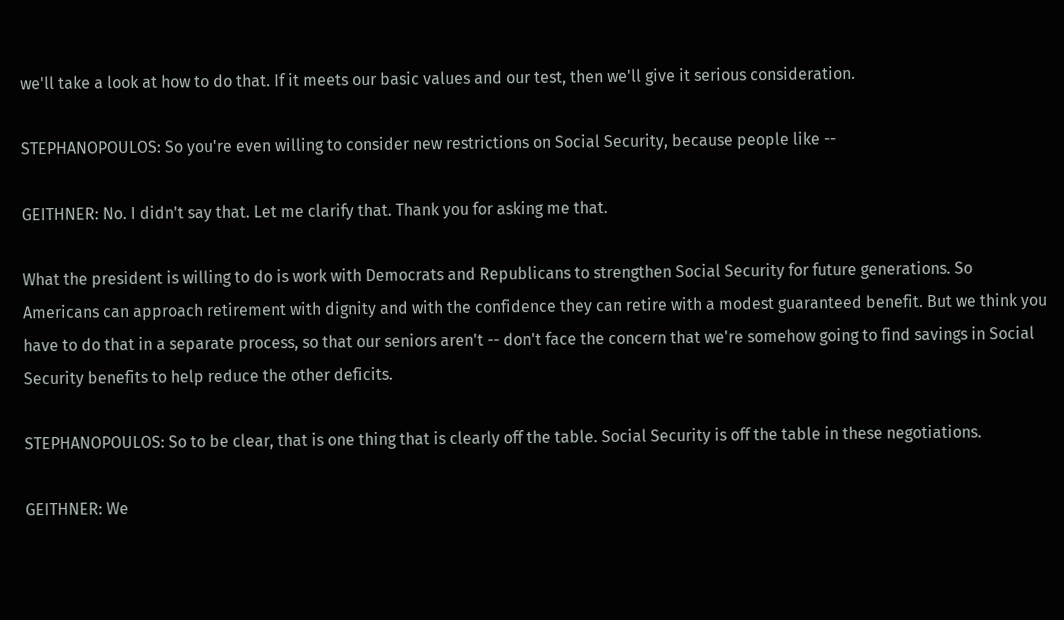we'll take a look at how to do that. If it meets our basic values and our test, then we'll give it serious consideration.

STEPHANOPOULOS: So you're even willing to consider new restrictions on Social Security, because people like --

GEITHNER: No. I didn't say that. Let me clarify that. Thank you for asking me that.

What the president is willing to do is work with Democrats and Republicans to strengthen Social Security for future generations. So Americans can approach retirement with dignity and with the confidence they can retire with a modest guaranteed benefit. But we think you have to do that in a separate process, so that our seniors aren't -- don't face the concern that we're somehow going to find savings in Social Security benefits to help reduce the other deficits.

STEPHANOPOULOS: So to be clear, that is one thing that is clearly off the table. Social Security is off the table in these negotiations.

GEITHNER: We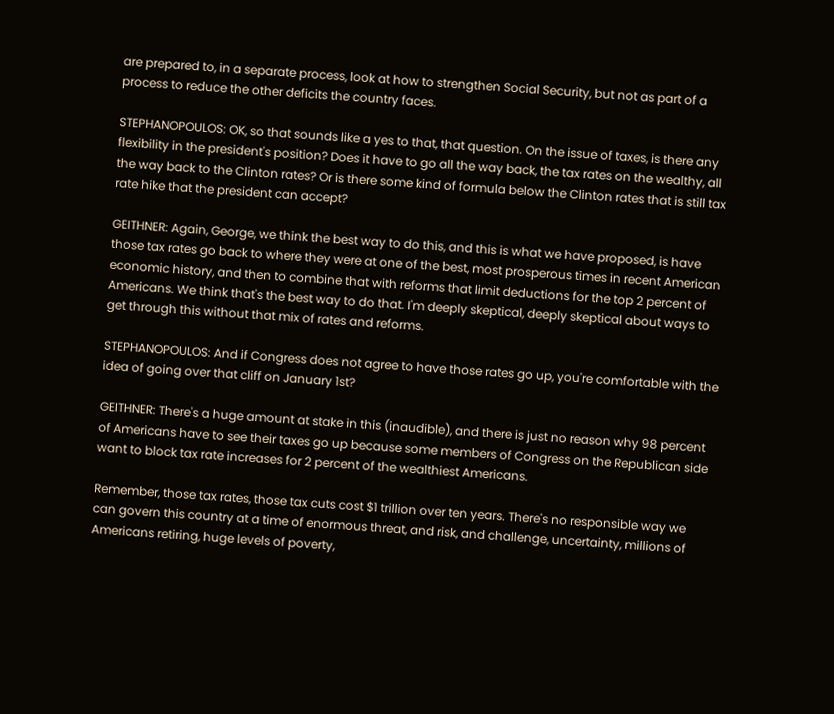are prepared to, in a separate process, look at how to strengthen Social Security, but not as part of a process to reduce the other deficits the country faces.

STEPHANOPOULOS: OK, so that sounds like a yes to that, that question. On the issue of taxes, is there any flexibility in the president's position? Does it have to go all the way back, the tax rates on the wealthy, all the way back to the Clinton rates? Or is there some kind of formula below the Clinton rates that is still tax rate hike that the president can accept?

GEITHNER: Again, George, we think the best way to do this, and this is what we have proposed, is have those tax rates go back to where they were at one of the best, most prosperous times in recent American economic history, and then to combine that with reforms that limit deductions for the top 2 percent of Americans. We think that's the best way to do that. I'm deeply skeptical, deeply skeptical about ways to get through this without that mix of rates and reforms.

STEPHANOPOULOS: And if Congress does not agree to have those rates go up, you're comfortable with the idea of going over that cliff on January 1st?

GEITHNER: There's a huge amount at stake in this (inaudible), and there is just no reason why 98 percent of Americans have to see their taxes go up because some members of Congress on the Republican side want to block tax rate increases for 2 percent of the wealthiest Americans.

Remember, those tax rates, those tax cuts cost $1 trillion over ten years. There's no responsible way we can govern this country at a time of enormous threat, and risk, and challenge, uncertainty, millions of Americans retiring, huge levels of poverty,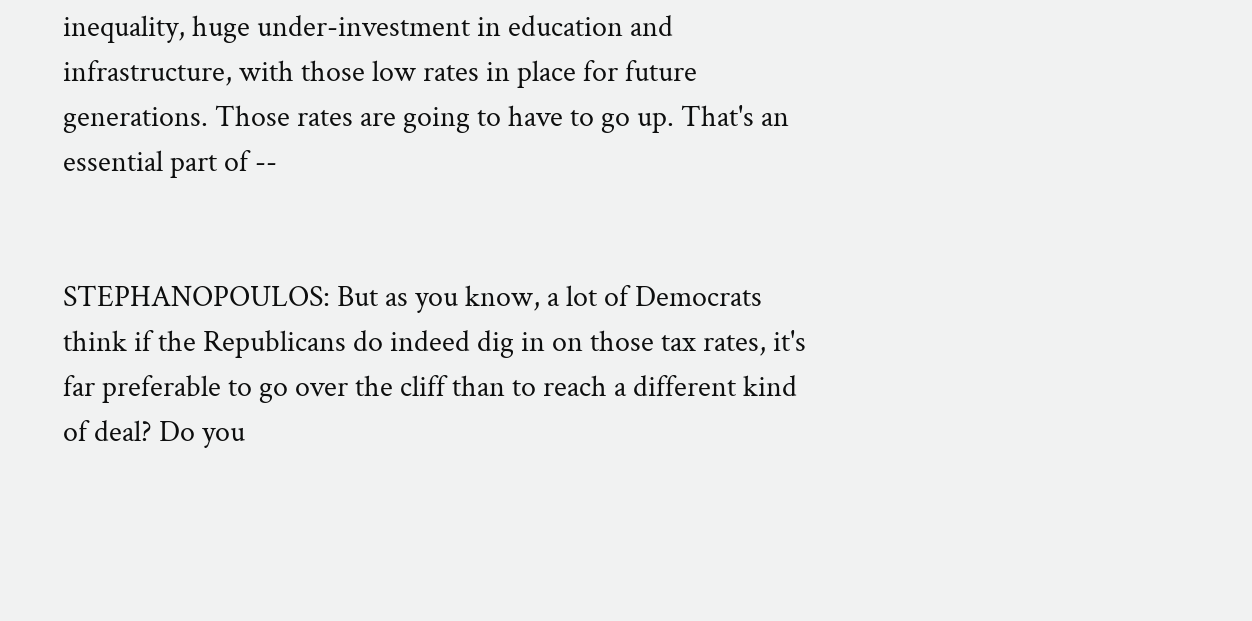inequality, huge under-investment in education and infrastructure, with those low rates in place for future generations. Those rates are going to have to go up. That's an essential part of --


STEPHANOPOULOS: But as you know, a lot of Democrats think if the Republicans do indeed dig in on those tax rates, it's far preferable to go over the cliff than to reach a different kind of deal? Do you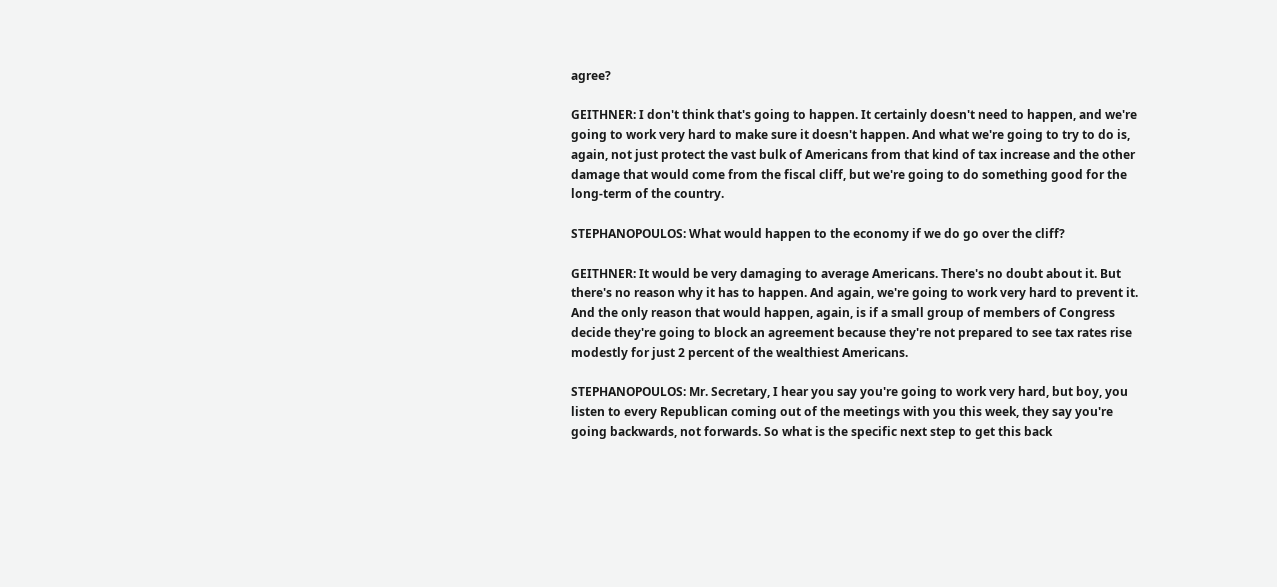agree?

GEITHNER: I don't think that's going to happen. It certainly doesn't need to happen, and we're going to work very hard to make sure it doesn't happen. And what we're going to try to do is, again, not just protect the vast bulk of Americans from that kind of tax increase and the other damage that would come from the fiscal cliff, but we're going to do something good for the long-term of the country.

STEPHANOPOULOS: What would happen to the economy if we do go over the cliff?

GEITHNER: It would be very damaging to average Americans. There's no doubt about it. But there's no reason why it has to happen. And again, we're going to work very hard to prevent it. And the only reason that would happen, again, is if a small group of members of Congress decide they're going to block an agreement because they're not prepared to see tax rates rise modestly for just 2 percent of the wealthiest Americans.

STEPHANOPOULOS: Mr. Secretary, I hear you say you're going to work very hard, but boy, you listen to every Republican coming out of the meetings with you this week, they say you're going backwards, not forwards. So what is the specific next step to get this back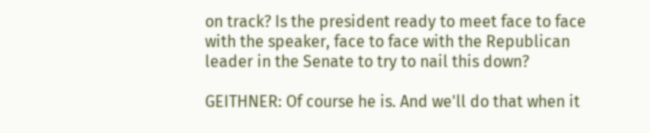on track? Is the president ready to meet face to face with the speaker, face to face with the Republican leader in the Senate to try to nail this down?

GEITHNER: Of course he is. And we'll do that when it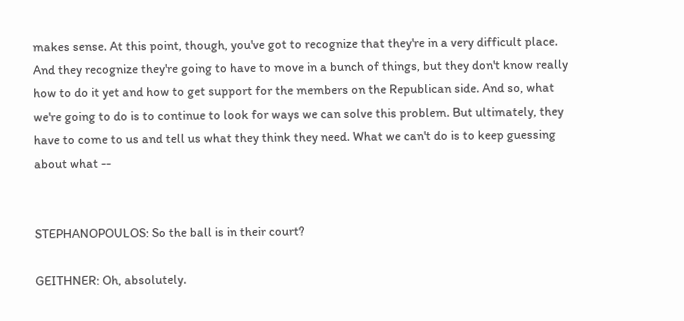makes sense. At this point, though, you've got to recognize that they're in a very difficult place. And they recognize they're going to have to move in a bunch of things, but they don't know really how to do it yet and how to get support for the members on the Republican side. And so, what we're going to do is to continue to look for ways we can solve this problem. But ultimately, they have to come to us and tell us what they think they need. What we can't do is to keep guessing about what --


STEPHANOPOULOS: So the ball is in their court?

GEITHNER: Oh, absolutely.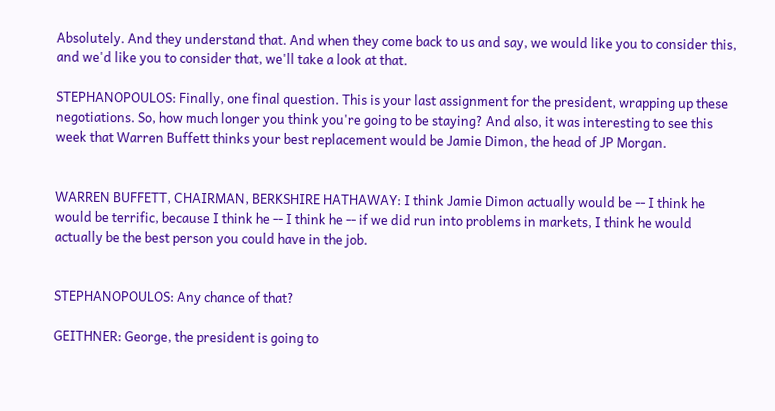Absolutely. And they understand that. And when they come back to us and say, we would like you to consider this, and we'd like you to consider that, we'll take a look at that.

STEPHANOPOULOS: Finally, one final question. This is your last assignment for the president, wrapping up these negotiations. So, how much longer you think you're going to be staying? And also, it was interesting to see this week that Warren Buffett thinks your best replacement would be Jamie Dimon, the head of JP Morgan.


WARREN BUFFETT, CHAIRMAN, BERKSHIRE HATHAWAY: I think Jamie Dimon actually would be -- I think he would be terrific, because I think he -- I think he -- if we did run into problems in markets, I think he would actually be the best person you could have in the job.


STEPHANOPOULOS: Any chance of that?

GEITHNER: George, the president is going to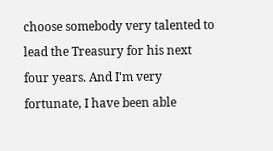choose somebody very talented to lead the Treasury for his next four years. And I'm very fortunate, I have been able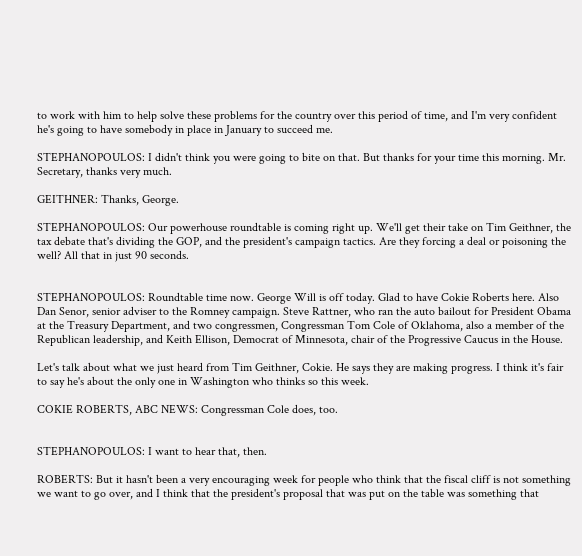to work with him to help solve these problems for the country over this period of time, and I'm very confident he's going to have somebody in place in January to succeed me.

STEPHANOPOULOS: I didn't think you were going to bite on that. But thanks for your time this morning. Mr. Secretary, thanks very much.

GEITHNER: Thanks, George.

STEPHANOPOULOS: Our powerhouse roundtable is coming right up. We'll get their take on Tim Geithner, the tax debate that's dividing the GOP, and the president's campaign tactics. Are they forcing a deal or poisoning the well? All that in just 90 seconds.


STEPHANOPOULOS: Roundtable time now. George Will is off today. Glad to have Cokie Roberts here. Also Dan Senor, senior adviser to the Romney campaign. Steve Rattner, who ran the auto bailout for President Obama at the Treasury Department, and two congressmen, Congressman Tom Cole of Oklahoma, also a member of the Republican leadership, and Keith Ellison, Democrat of Minnesota, chair of the Progressive Caucus in the House.

Let's talk about what we just heard from Tim Geithner, Cokie. He says they are making progress. I think it's fair to say he's about the only one in Washington who thinks so this week.

COKIE ROBERTS, ABC NEWS: Congressman Cole does, too.


STEPHANOPOULOS: I want to hear that, then.

ROBERTS: But it hasn't been a very encouraging week for people who think that the fiscal cliff is not something we want to go over, and I think that the president's proposal that was put on the table was something that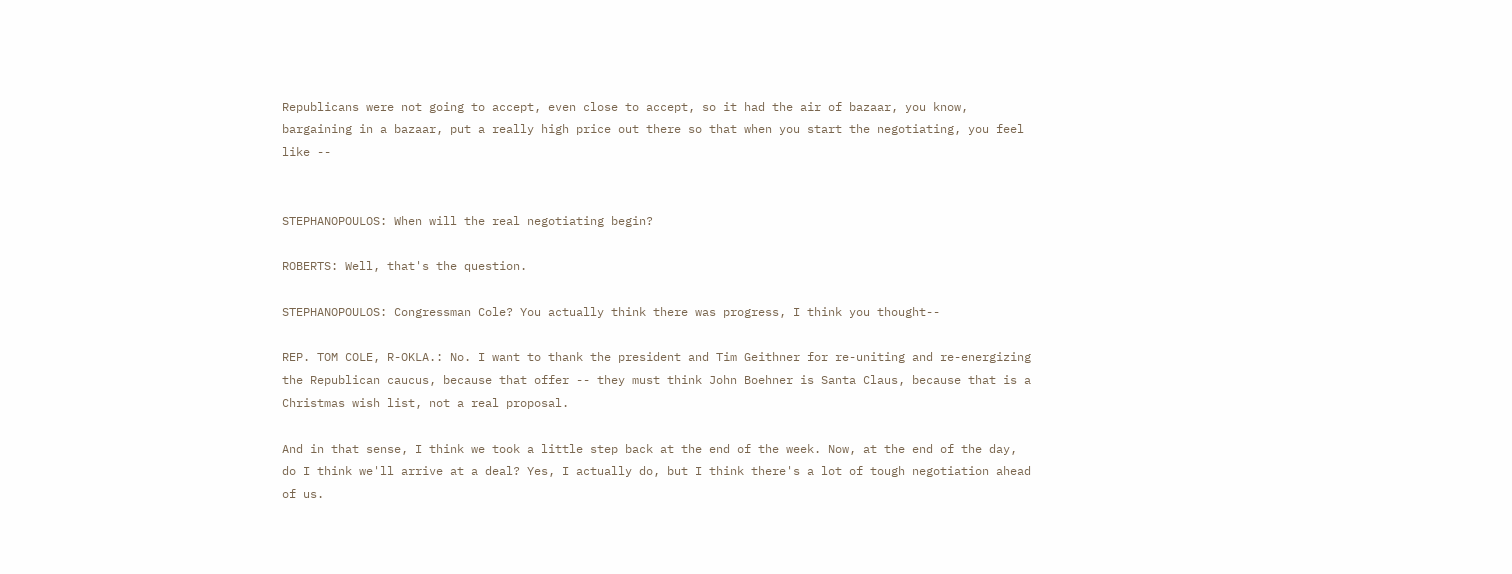Republicans were not going to accept, even close to accept, so it had the air of bazaar, you know, bargaining in a bazaar, put a really high price out there so that when you start the negotiating, you feel like --


STEPHANOPOULOS: When will the real negotiating begin?

ROBERTS: Well, that's the question.

STEPHANOPOULOS: Congressman Cole? You actually think there was progress, I think you thought--

REP. TOM COLE, R-OKLA.: No. I want to thank the president and Tim Geithner for re-uniting and re-energizing the Republican caucus, because that offer -- they must think John Boehner is Santa Claus, because that is a Christmas wish list, not a real proposal.

And in that sense, I think we took a little step back at the end of the week. Now, at the end of the day, do I think we'll arrive at a deal? Yes, I actually do, but I think there's a lot of tough negotiation ahead of us.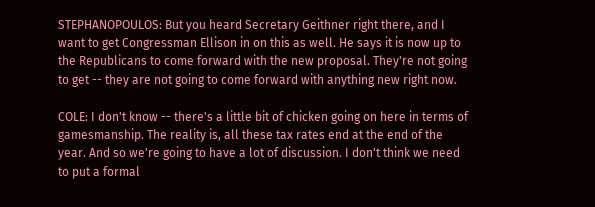STEPHANOPOULOS: But you heard Secretary Geithner right there, and I want to get Congressman Ellison in on this as well. He says it is now up to the Republicans to come forward with the new proposal. They're not going to get -- they are not going to come forward with anything new right now.

COLE: I don't know -- there's a little bit of chicken going on here in terms of gamesmanship. The reality is, all these tax rates end at the end of the year. And so we're going to have a lot of discussion. I don't think we need to put a formal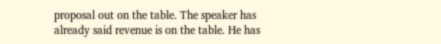proposal out on the table. The speaker has already said revenue is on the table. He has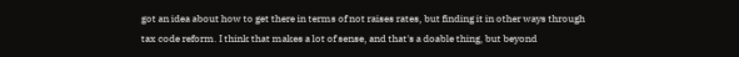got an idea about how to get there in terms of not raises rates, but finding it in other ways through tax code reform. I think that makes a lot of sense, and that's a doable thing, but beyond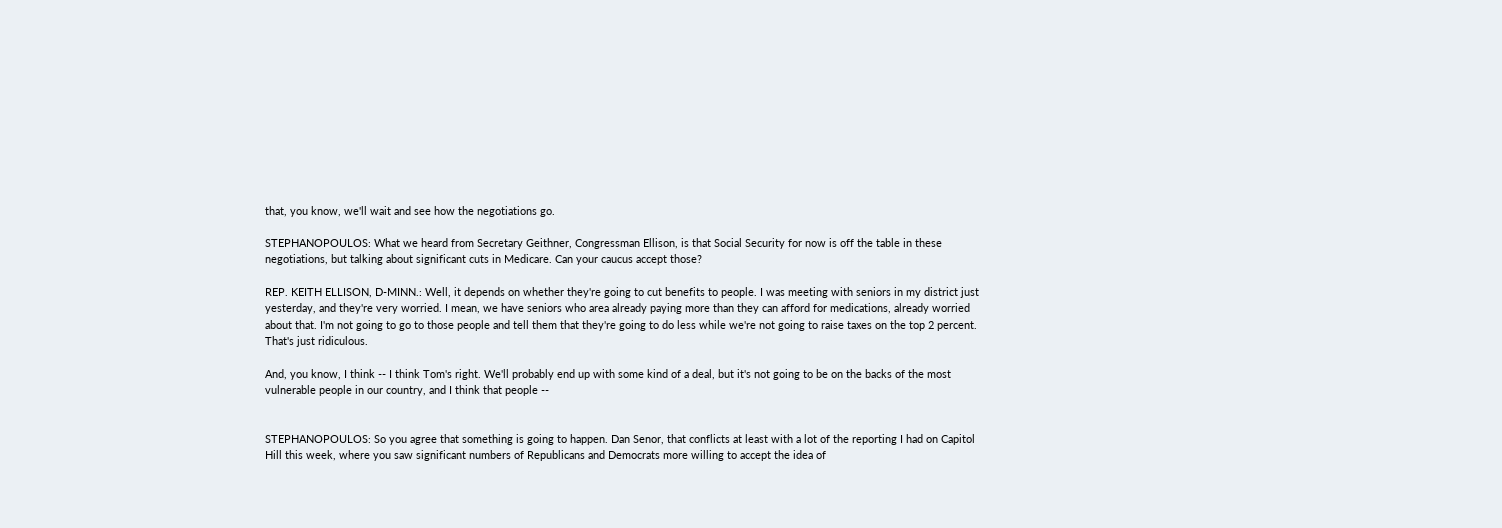that, you know, we'll wait and see how the negotiations go.

STEPHANOPOULOS: What we heard from Secretary Geithner, Congressman Ellison, is that Social Security for now is off the table in these negotiations, but talking about significant cuts in Medicare. Can your caucus accept those?

REP. KEITH ELLISON, D-MINN.: Well, it depends on whether they're going to cut benefits to people. I was meeting with seniors in my district just yesterday, and they're very worried. I mean, we have seniors who area already paying more than they can afford for medications, already worried about that. I'm not going to go to those people and tell them that they're going to do less while we're not going to raise taxes on the top 2 percent. That's just ridiculous.

And, you know, I think -- I think Tom's right. We'll probably end up with some kind of a deal, but it's not going to be on the backs of the most vulnerable people in our country, and I think that people --


STEPHANOPOULOS: So you agree that something is going to happen. Dan Senor, that conflicts at least with a lot of the reporting I had on Capitol Hill this week, where you saw significant numbers of Republicans and Democrats more willing to accept the idea of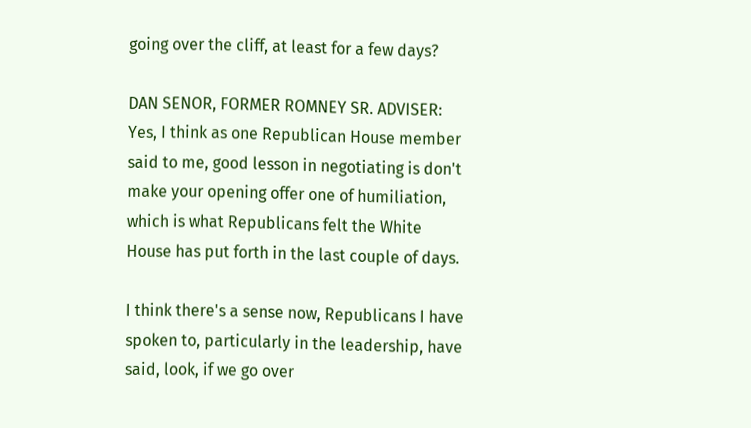going over the cliff, at least for a few days?

DAN SENOR, FORMER ROMNEY SR. ADVISER: Yes, I think as one Republican House member said to me, good lesson in negotiating is don't make your opening offer one of humiliation, which is what Republicans felt the White House has put forth in the last couple of days.

I think there's a sense now, Republicans I have spoken to, particularly in the leadership, have said, look, if we go over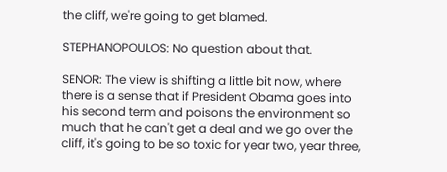the cliff, we're going to get blamed.

STEPHANOPOULOS: No question about that.

SENOR: The view is shifting a little bit now, where there is a sense that if President Obama goes into his second term and poisons the environment so much that he can't get a deal and we go over the cliff, it's going to be so toxic for year two, year three,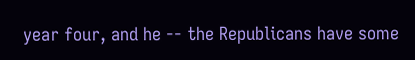year four, and he -- the Republicans have some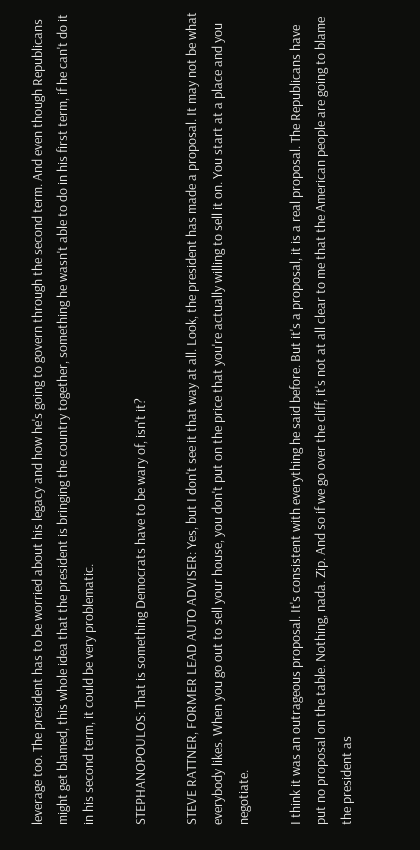leverage too. The president has to be worried about his legacy and how he's going to govern through the second term. And even though Republicans might get blamed, this whole idea that the president is bringing the country together, something he wasn't able to do in his first term, if he can't do it in his second term, it could be very problematic.

STEPHANOPOULOS: That is something Democrats have to be wary of, isn't it?

STEVE RATTNER, FORMER LEAD AUTO ADVISER: Yes, but I don't see it that way at all. Look, the president has made a proposal. It may not be what everybody likes. When you go out to sell your house, you don't put on the price that you're actually willing to sell it on. You start at a place and you negotiate.

I think it was an outrageous proposal. It's consistent with everything he said before. But it's a proposal, it is a real proposal. The Republicans have put no proposal on the table. Nothing, nada. Zip. And so if we go over the cliff, it's not at all clear to me that the American people are going to blame the president as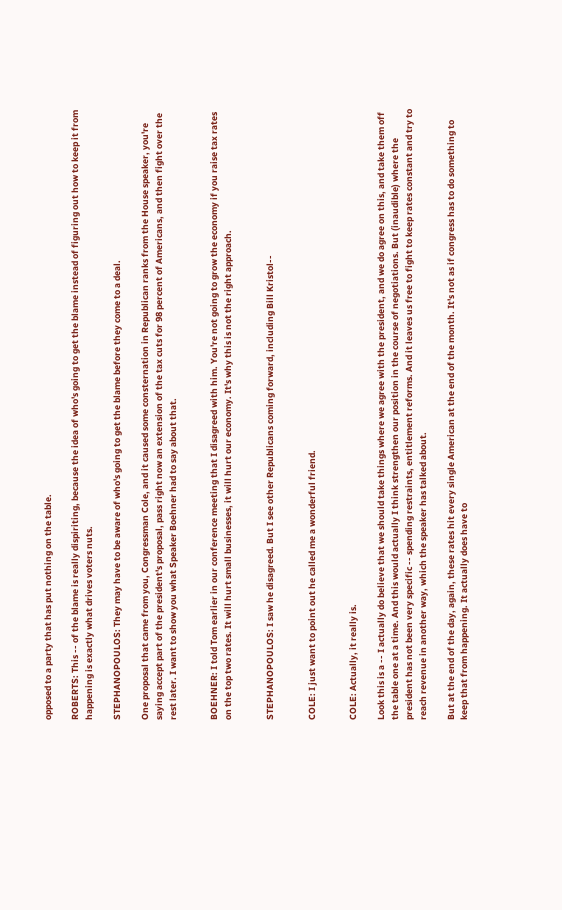opposed to a party that has put nothing on the table.

ROBERTS: This -- of the blame is really dispiriting, because the idea of who's going to get the blame instead of figuring out how to keep it from happening is exactly what drives voters nuts.

STEPHANOPOULOS: They may have to be aware of who's going to get the blame before they come to a deal.

One proposal that came from you, Congressman Cole, and it caused some consternation in Republican ranks from the House speaker, you're saying accept part of the president's proposal, pass right now an extension of the tax cuts for 98 percent of Americans, and then fight over the rest later. I want to show you what Speaker Boehner had to say about that.


BOEHNER: I told Tom earlier in our conference meeting that I disagreed with him. You're not going to grow the economy if you raise tax rates on the top two rates. It will hurt small businesses, it will hurt our economy. It's why this is not the right approach.


STEPHANOPOULOS: I saw he disagreed. But I see other Republicans coming forward, including Bill Kristol--


COLE: I just want to point out he called me a wonderful friend.


COLE: Actually, it really is.

Look this is a -- I actually do believe that we should take things where we agree with the president, and we do agree on this, and take them off the table one at a time. And this would actually I think strengthen our position in the course of negotiations. But (inaudible) where the president has not been very specific -- spending restraints, entitlement reforms. And it leaves us free to fight to keep rates constant and try to reach revenue in another way, which the speaker has talked about.

But at the end of the day, again, these rates hit every single American at the end of the month. It's not as if congress has to do something to keep that from happening. It actually does have to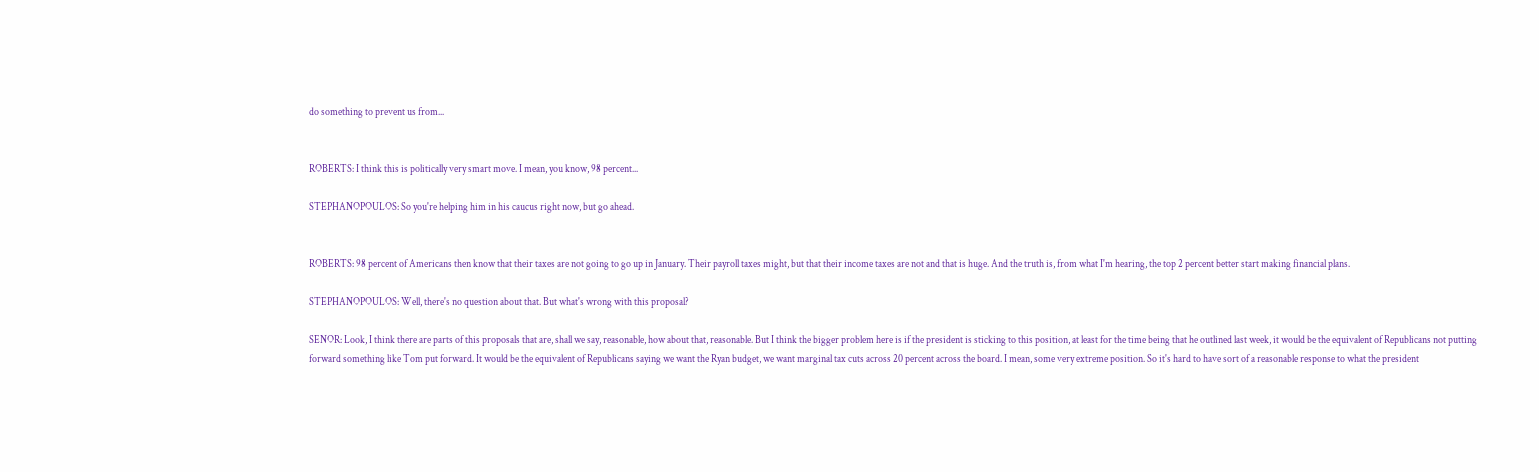do something to prevent us from...


ROBERTS: I think this is politically very smart move. I mean, you know, 98 percent...

STEPHANOPOULOS: So you're helping him in his caucus right now, but go ahead.


ROBERTS: 98 percent of Americans then know that their taxes are not going to go up in January. Their payroll taxes might, but that their income taxes are not and that is huge. And the truth is, from what I'm hearing, the top 2 percent better start making financial plans.

STEPHANOPOULOS: Well, there's no question about that. But what's wrong with this proposal?

SENOR: Look, I think there are parts of this proposals that are, shall we say, reasonable, how about that, reasonable. But I think the bigger problem here is if the president is sticking to this position, at least for the time being that he outlined last week, it would be the equivalent of Republicans not putting forward something like Tom put forward. It would be the equivalent of Republicans saying we want the Ryan budget, we want marginal tax cuts across 20 percent across the board. I mean, some very extreme position. So it's hard to have sort of a reasonable response to what the president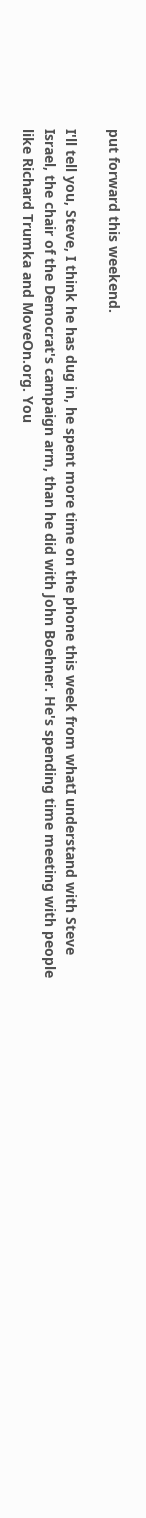put forward this weekend.

I'll tell you, Steve, I think he has dug in, he spent more time on the phone this week from whatI understand with Steve Israel, the chair of the Democrat's campaign arm, than he did with John Boehner. He's spending time meeting with people like Richard Trumka and MoveOn.org. You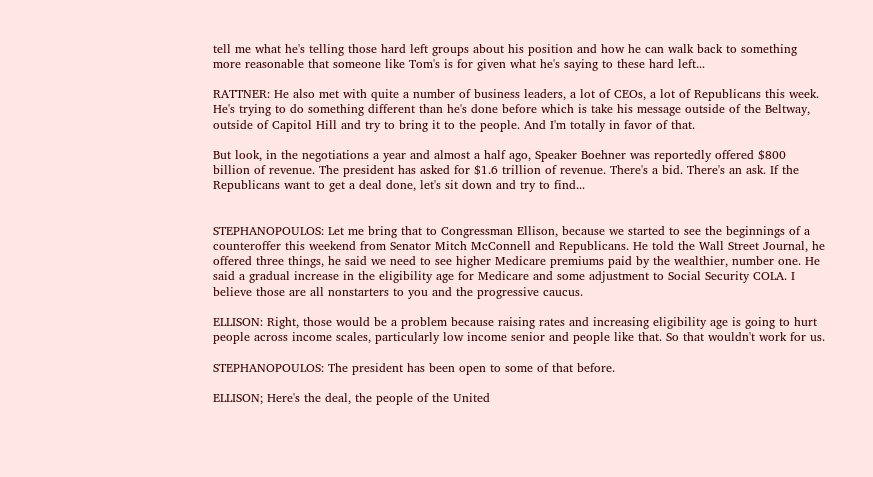tell me what he's telling those hard left groups about his position and how he can walk back to something more reasonable that someone like Tom's is for given what he's saying to these hard left...

RATTNER: He also met with quite a number of business leaders, a lot of CEOs, a lot of Republicans this week. He's trying to do something different than he's done before which is take his message outside of the Beltway, outside of Capitol Hill and try to bring it to the people. And I'm totally in favor of that.

But look, in the negotiations a year and almost a half ago, Speaker Boehner was reportedly offered $800 billion of revenue. The president has asked for $1.6 trillion of revenue. There's a bid. There's an ask. If the Republicans want to get a deal done, let's sit down and try to find...


STEPHANOPOULOS: Let me bring that to Congressman Ellison, because we started to see the beginnings of a counteroffer this weekend from Senator Mitch McConnell and Republicans. He told the Wall Street Journal, he offered three things, he said we need to see higher Medicare premiums paid by the wealthier, number one. He said a gradual increase in the eligibility age for Medicare and some adjustment to Social Security COLA. I believe those are all nonstarters to you and the progressive caucus.

ELLISON: Right, those would be a problem because raising rates and increasing eligibility age is going to hurt people across income scales, particularly low income senior and people like that. So that wouldn't work for us.

STEPHANOPOULOS: The president has been open to some of that before.

ELLISON; Here's the deal, the people of the United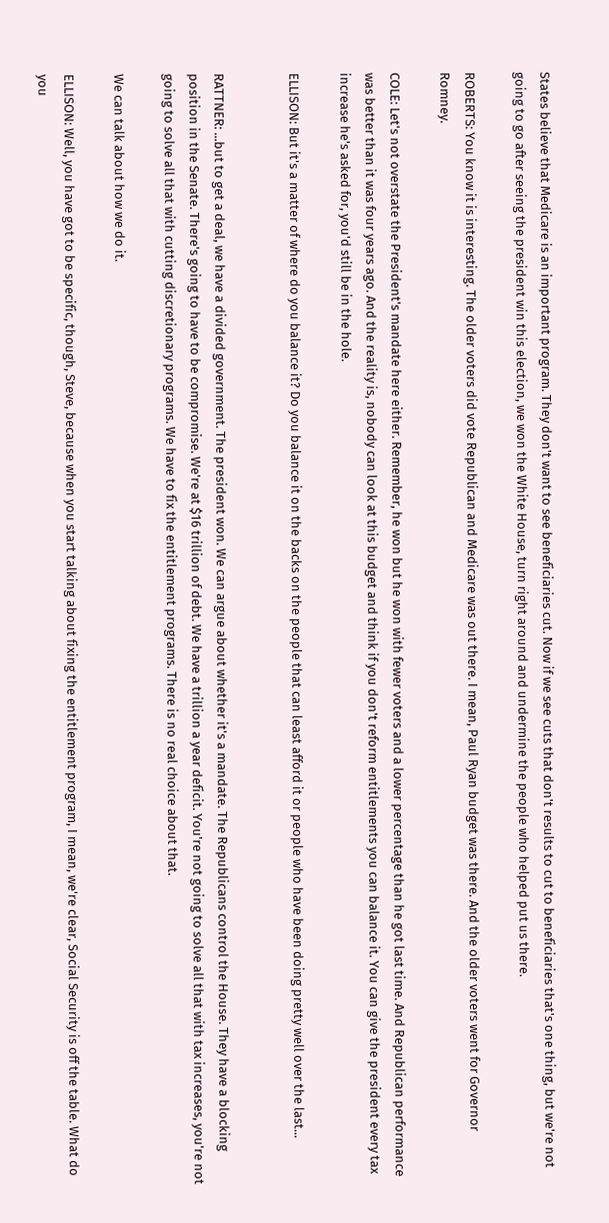States believe that Medicare is an important program. They don't want to see beneficiaries cut. Now if we see cuts that don't results to cut to beneficiaries that's one thing, but we're not going to go after seeing the president win this election, we won the White House, turn right around and undermine the people who helped put us there.

ROBERTS: You know it is interesting. The older voters did vote Republican and Medicare was out there. I mean, Paul Ryan budget was there. And the older voters went for Governor Romney.

COLE: Let's not overstate the President's mandate here either. Remember, he won but he won with fewer voters and a lower percentage than he got last time. And Republican performance was better than it was four years ago. And the reality is, nobody can look at this budget and think if you don't reform entitlements you can balance it. You can give the president every tax increase he's asked for, you'd still be in the hole.

ELLISON: But it's a matter of where do you balance it? Do you balance it on the backs on the people that can least afford it or people who have been doing pretty well over the last...


RATTNER: ...but to get a deal, we have a divided government. The president won. We can argue about whether it's a mandate. The Republicans control the House. They have a blocking position in the Senate. There's going to have to be compromise. We're at $16 trillion of debt. We have a trillion a year deficit. You're not going to solve all that with tax increases, you're not going to solve all that with cutting discretionary programs. We have to fix the entitlement programs. There is no real choice about that.

We can talk about how we do it.

ELLISON: Well, you have got to be specific, though, Steve, because when you start talking about fixing the entitlement program, I mean, we're clear, Social Security is off the table. What do you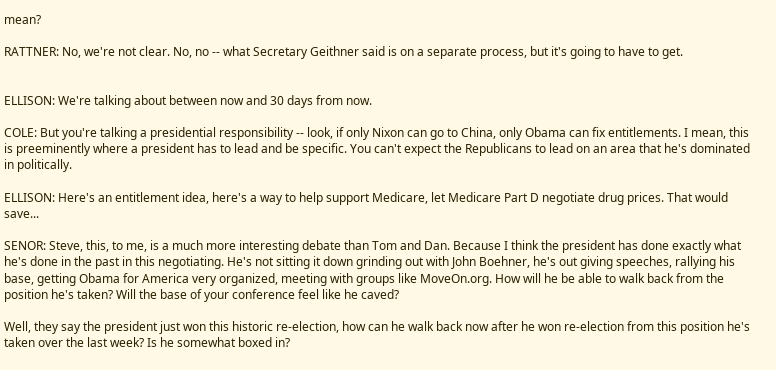mean?

RATTNER: No, we're not clear. No, no -- what Secretary Geithner said is on a separate process, but it's going to have to get.


ELLISON: We're talking about between now and 30 days from now.

COLE: But you're talking a presidential responsibility -- look, if only Nixon can go to China, only Obama can fix entitlements. I mean, this is preeminently where a president has to lead and be specific. You can't expect the Republicans to lead on an area that he's dominated in politically.

ELLISON: Here's an entitlement idea, here's a way to help support Medicare, let Medicare Part D negotiate drug prices. That would save...

SENOR: Steve, this, to me, is a much more interesting debate than Tom and Dan. Because I think the president has done exactly what he's done in the past in this negotiating. He's not sitting it down grinding out with John Boehner, he's out giving speeches, rallying his base, getting Obama for America very organized, meeting with groups like MoveOn.org. How will he be able to walk back from the position he's taken? Will the base of your conference feel like he caved?

Well, they say the president just won this historic re-election, how can he walk back now after he won re-election from this position he's taken over the last week? Is he somewhat boxed in?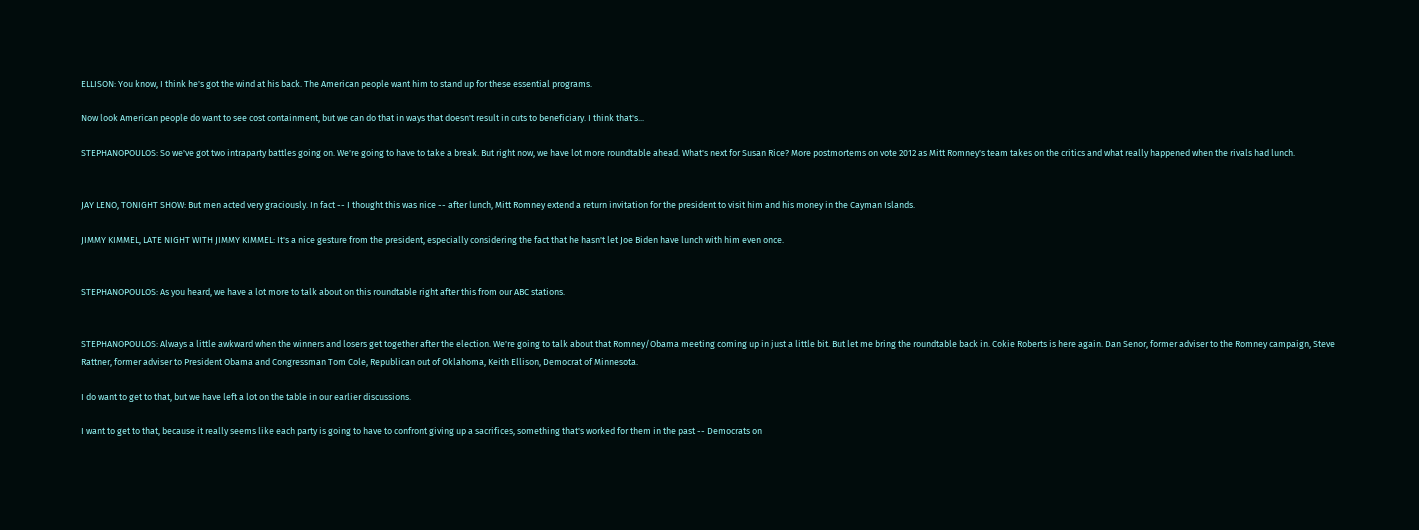ELLISON: You know, I think he's got the wind at his back. The American people want him to stand up for these essential programs.

Now look American people do want to see cost containment, but we can do that in ways that doesn't result in cuts to beneficiary. I think that's...

STEPHANOPOULOS: So we've got two intraparty battles going on. We're going to have to take a break. But right now, we have lot more roundtable ahead. What's next for Susan Rice? More postmortems on vote 2012 as Mitt Romney's team takes on the critics and what really happened when the rivals had lunch.


JAY LENO, TONIGHT SHOW: But men acted very graciously. In fact -- I thought this was nice -- after lunch, Mitt Romney extend a return invitation for the president to visit him and his money in the Cayman Islands.

JIMMY KIMMEL, LATE NIGHT WITH JIMMY KIMMEL: It's a nice gesture from the president, especially considering the fact that he hasn't let Joe Biden have lunch with him even once.


STEPHANOPOULOS: As you heard, we have a lot more to talk about on this roundtable right after this from our ABC stations.


STEPHANOPOULOS: Always a little awkward when the winners and losers get together after the election. We're going to talk about that Romney/Obama meeting coming up in just a little bit. But let me bring the roundtable back in. Cokie Roberts is here again. Dan Senor, former adviser to the Romney campaign, Steve Rattner, former adviser to President Obama and Congressman Tom Cole, Republican out of Oklahoma, Keith Ellison, Democrat of Minnesota.

I do want to get to that, but we have left a lot on the table in our earlier discussions.

I want to get to that, because it really seems like each party is going to have to confront giving up a sacrifices, something that's worked for them in the past -- Democrats on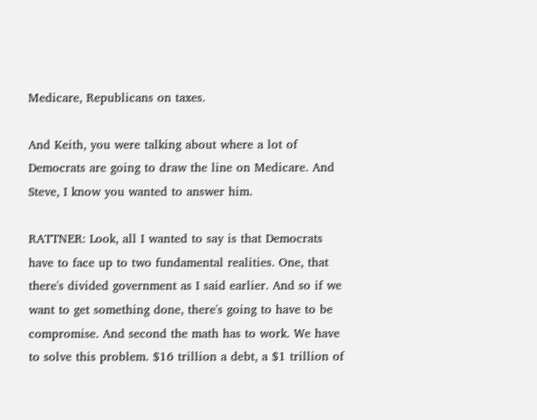Medicare, Republicans on taxes.

And Keith, you were talking about where a lot of Democrats are going to draw the line on Medicare. And Steve, I know you wanted to answer him.

RATTNER: Look, all I wanted to say is that Democrats have to face up to two fundamental realities. One, that there's divided government as I said earlier. And so if we want to get something done, there's going to have to be compromise. And second the math has to work. We have to solve this problem. $16 trillion a debt, a $1 trillion of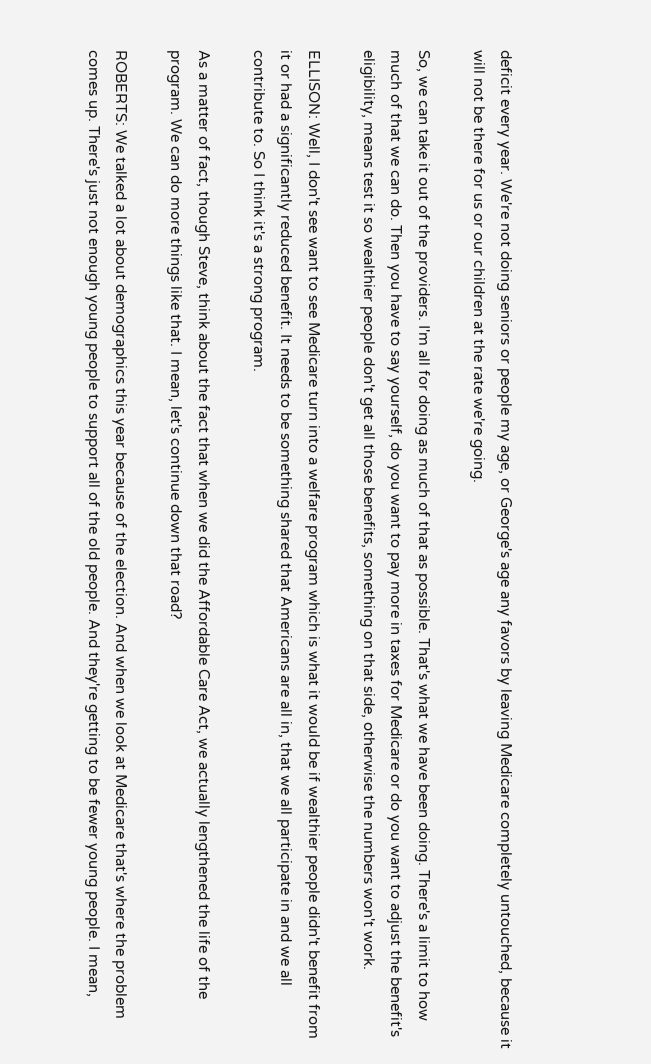deficit every year. We're not doing seniors or people my age, or George's age any favors by leaving Medicare completely untouched, because it will not be there for us or our children at the rate we're going.

So, we can take it out of the providers. I'm all for doing as much of that as possible. That's what we have been doing. There's a limit to how much of that we can do. Then you have to say yourself, do you want to pay more in taxes for Medicare or do you want to adjust the benefit's eligibility, means test it so wealthier people don't get all those benefits, something on that side, otherwise the numbers won't work.

ELLISON: Well, I don't see want to see Medicare turn into a welfare program which is what it would be if wealthier people didn't benefit from it or had a significantly reduced benefit. It needs to be something shared that Americans are all in, that we all participate in and we all contribute to. So I think it's a strong program.

As a matter of fact, though Steve, think about the fact that when we did the Affordable Care Act, we actually lengthened the life of the program. We can do more things like that. I mean, let's continue down that road?

ROBERTS: We talked a lot about demographics this year because of the election. And when we look at Medicare that's where the problem comes up. There's just not enough young people to support all of the old people. And they're getting to be fewer young people. I mean,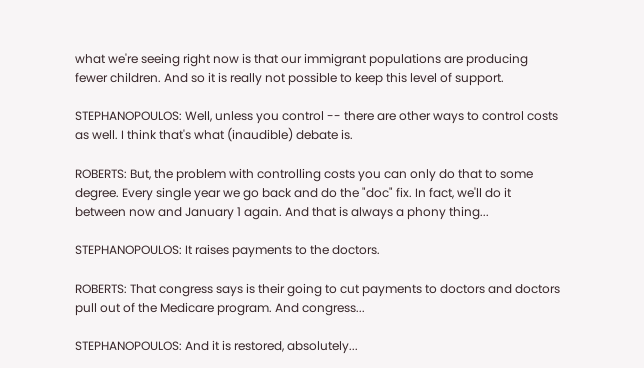what we're seeing right now is that our immigrant populations are producing fewer children. And so it is really not possible to keep this level of support.

STEPHANOPOULOS: Well, unless you control -- there are other ways to control costs as well. I think that's what (inaudible) debate is.

ROBERTS: But, the problem with controlling costs you can only do that to some degree. Every single year we go back and do the "doc" fix. In fact, we'll do it between now and January 1 again. And that is always a phony thing...

STEPHANOPOULOS: It raises payments to the doctors.

ROBERTS: That congress says is their going to cut payments to doctors and doctors pull out of the Medicare program. And congress...

STEPHANOPOULOS: And it is restored, absolutely...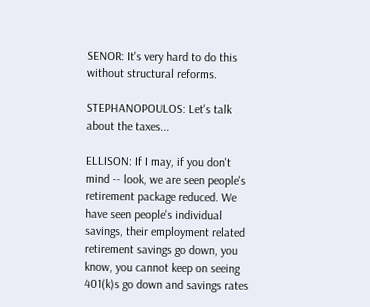SENOR: It's very hard to do this without structural reforms.

STEPHANOPOULOS: Let's talk about the taxes...

ELLISON: If I may, if you don't mind -- look, we are seen people's retirement package reduced. We have seen people's individual savings, their employment related retirement savings go down, you know, you cannot keep on seeing 401(k)s go down and savings rates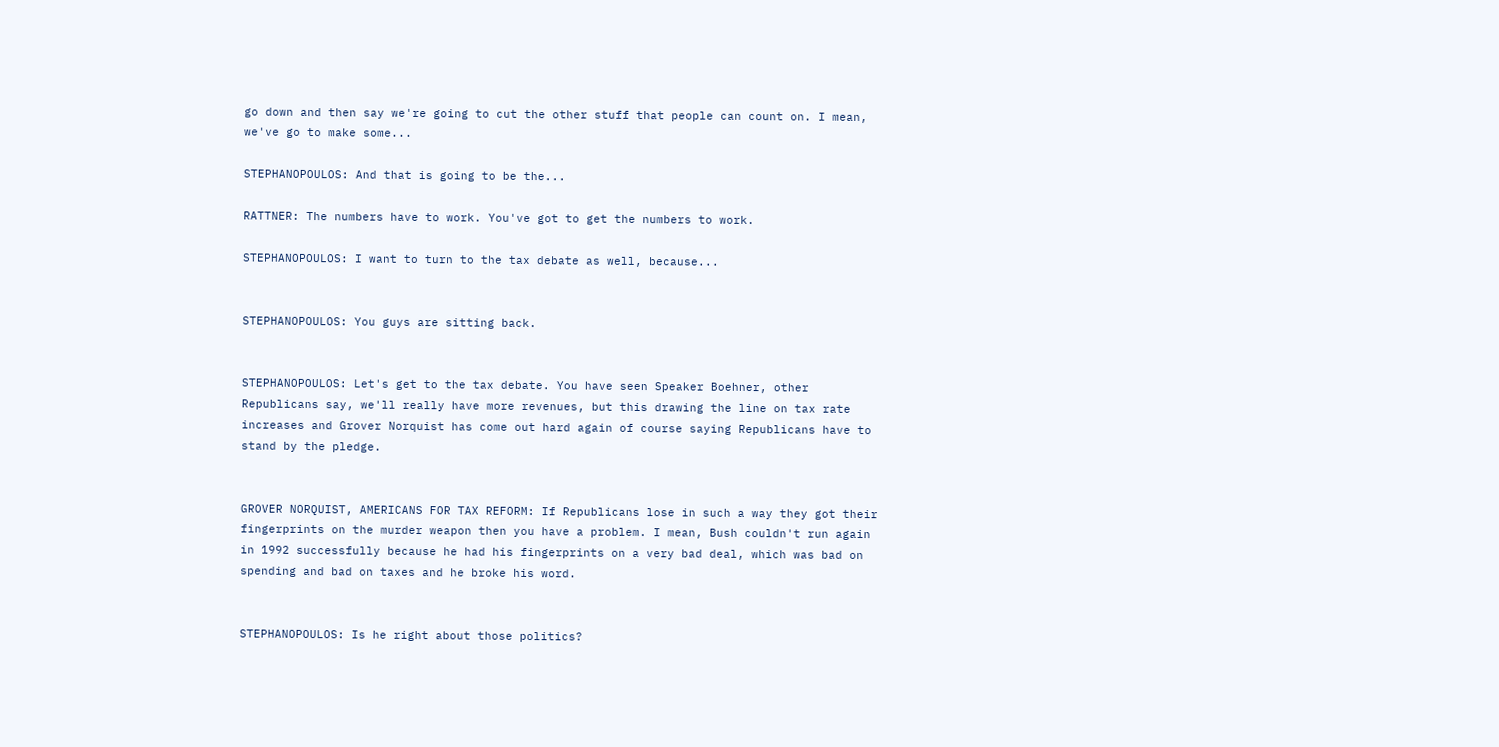go down and then say we're going to cut the other stuff that people can count on. I mean, we've go to make some...

STEPHANOPOULOS: And that is going to be the...

RATTNER: The numbers have to work. You've got to get the numbers to work.

STEPHANOPOULOS: I want to turn to the tax debate as well, because...


STEPHANOPOULOS: You guys are sitting back.


STEPHANOPOULOS: Let's get to the tax debate. You have seen Speaker Boehner, other Republicans say, we'll really have more revenues, but this drawing the line on tax rate increases and Grover Norquist has come out hard again of course saying Republicans have to stand by the pledge.


GROVER NORQUIST, AMERICANS FOR TAX REFORM: If Republicans lose in such a way they got their fingerprints on the murder weapon then you have a problem. I mean, Bush couldn't run again in 1992 successfully because he had his fingerprints on a very bad deal, which was bad on spending and bad on taxes and he broke his word.


STEPHANOPOULOS: Is he right about those politics?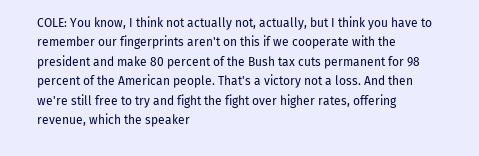COLE: You know, I think not actually not, actually, but I think you have to remember our fingerprints aren't on this if we cooperate with the president and make 80 percent of the Bush tax cuts permanent for 98 percent of the American people. That's a victory not a loss. And then we're still free to try and fight the fight over higher rates, offering revenue, which the speaker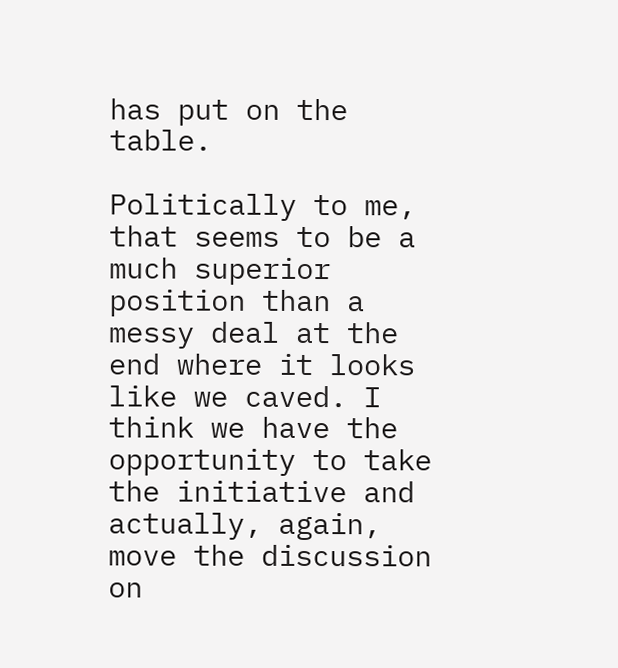has put on the table.

Politically to me, that seems to be a much superior position than a messy deal at the end where it looks like we caved. I think we have the opportunity to take the initiative and actually, again, move the discussion on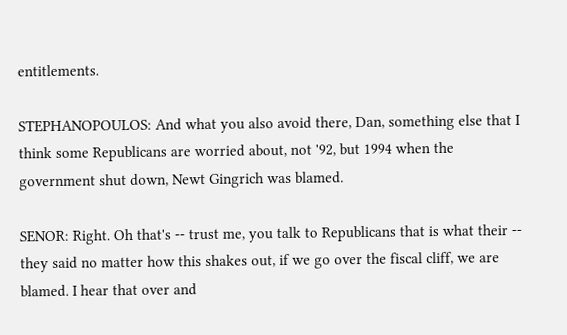entitlements.

STEPHANOPOULOS: And what you also avoid there, Dan, something else that I think some Republicans are worried about, not '92, but 1994 when the government shut down, Newt Gingrich was blamed.

SENOR: Right. Oh that's -- trust me, you talk to Republicans that is what their -- they said no matter how this shakes out, if we go over the fiscal cliff, we are blamed. I hear that over and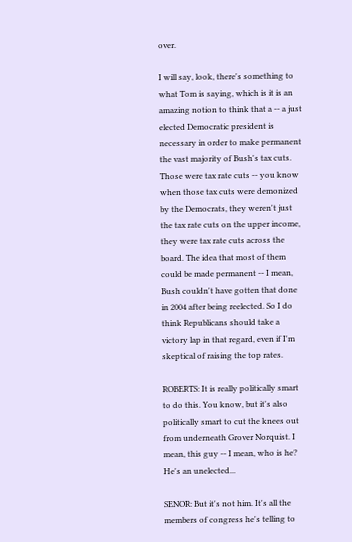over.

I will say, look, there's something to what Tom is saying, which is it is an amazing notion to think that a -- a just elected Democratic president is necessary in order to make permanent the vast majority of Bush's tax cuts. Those were tax rate cuts -- you know when those tax cuts were demonized by the Democrats, they weren't just the tax rate cuts on the upper income, they were tax rate cuts across the board. The idea that most of them could be made permanent -- I mean, Bush couldn't have gotten that done in 2004 after being reelected. So I do think Republicans should take a victory lap in that regard, even if I'm skeptical of raising the top rates.

ROBERTS: It is really politically smart to do this. You know, but it's also politically smart to cut the knees out from underneath Grover Norquist. I mean, this guy -- I mean, who is he? He's an unelected...

SENOR: But it's not him. It's all the members of congress he's telling to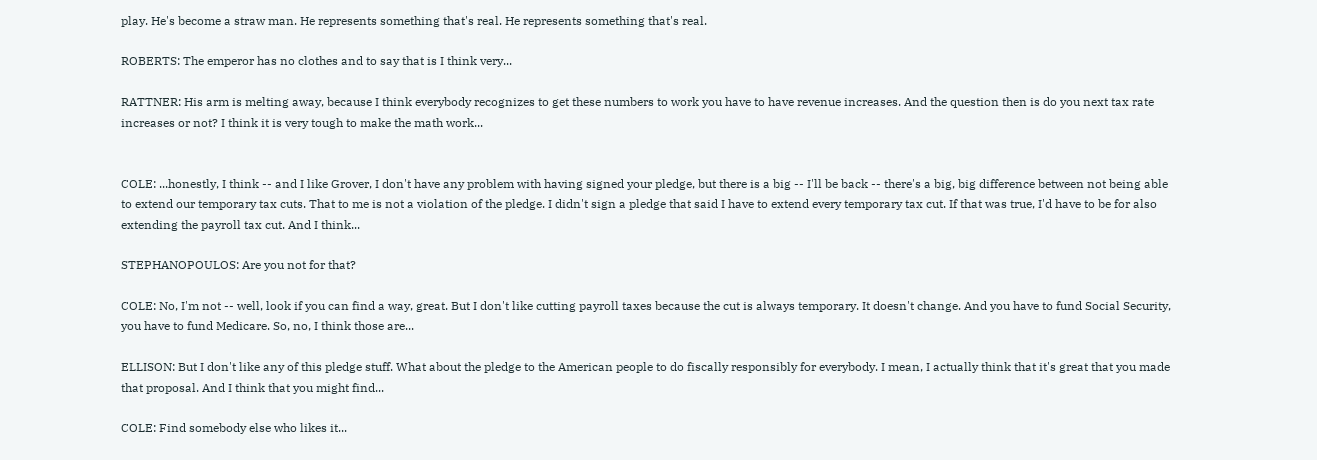play. He's become a straw man. He represents something that's real. He represents something that's real.

ROBERTS: The emperor has no clothes and to say that is I think very...

RATTNER: His arm is melting away, because I think everybody recognizes to get these numbers to work you have to have revenue increases. And the question then is do you next tax rate increases or not? I think it is very tough to make the math work...


COLE: ...honestly, I think -- and I like Grover, I don't have any problem with having signed your pledge, but there is a big -- I'll be back -- there's a big, big difference between not being able to extend our temporary tax cuts. That to me is not a violation of the pledge. I didn't sign a pledge that said I have to extend every temporary tax cut. If that was true, I'd have to be for also extending the payroll tax cut. And I think...

STEPHANOPOULOS: Are you not for that?

COLE: No, I'm not -- well, look if you can find a way, great. But I don't like cutting payroll taxes because the cut is always temporary. It doesn't change. And you have to fund Social Security, you have to fund Medicare. So, no, I think those are...

ELLISON: But I don't like any of this pledge stuff. What about the pledge to the American people to do fiscally responsibly for everybody. I mean, I actually think that it's great that you made that proposal. And I think that you might find...

COLE: Find somebody else who likes it...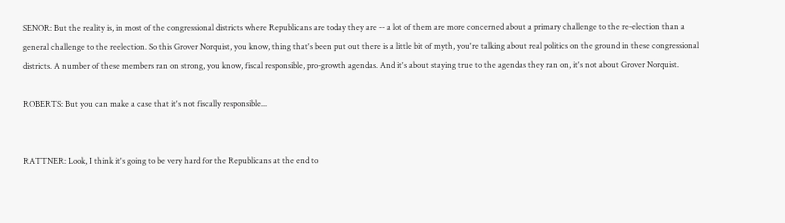SENOR: But the reality is, in most of the congressional districts where Republicans are today they are -- a lot of them are more concerned about a primary challenge to the re-election than a general challenge to the reelection. So this Grover Norquist, you know, thing that's been put out there is a little bit of myth, you're talking about real politics on the ground in these congressional districts. A number of these members ran on strong, you know, fiscal responsible, pro-growth agendas. And it's about staying true to the agendas they ran on, it's not about Grover Norquist.

ROBERTS: But you can make a case that it's not fiscally responsible...


RATTNER: Look, I think it's going to be very hard for the Republicans at the end to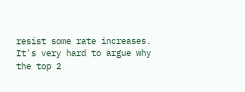resist some rate increases. It's very hard to argue why the top 2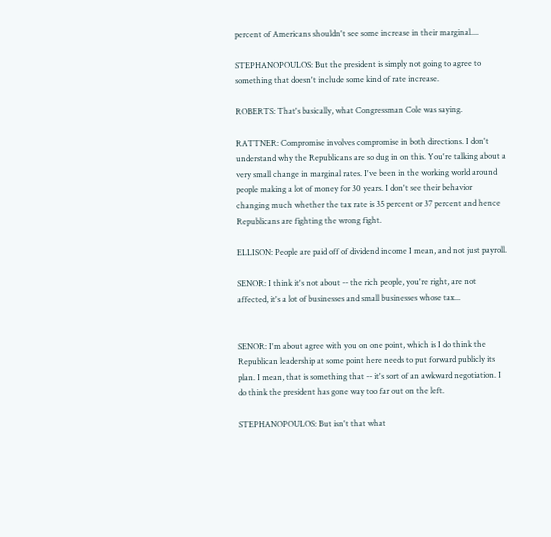percent of Americans shouldn't see some increase in their marginal....

STEPHANOPOULOS: But the president is simply not going to agree to something that doesn't include some kind of rate increase.

ROBERTS: That's basically, what Congressman Cole was saying.

RATTNER: Compromise involves compromise in both directions. I don't understand why the Republicans are so dug in on this. You're talking about a very small change in marginal rates. I've been in the working world around people making a lot of money for 30 years. I don't see their behavior changing much whether the tax rate is 35 percent or 37 percent and hence Republicans are fighting the wrong fight.

ELLISON: People are paid off of dividend income I mean, and not just payroll.

SENOR: I think it's not about -- the rich people, you're right, are not affected, it's a lot of businesses and small businesses whose tax...


SENOR: I'm about agree with you on one point, which is I do think the Republican leadership at some point here needs to put forward publicly its plan. I mean, that is something that -- it's sort of an awkward negotiation. I do think the president has gone way too far out on the left.

STEPHANOPOULOS: But isn't that what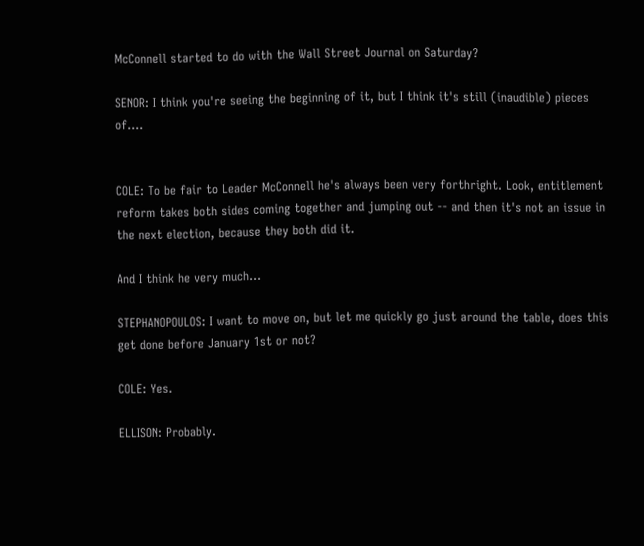McConnell started to do with the Wall Street Journal on Saturday?

SENOR: I think you're seeing the beginning of it, but I think it's still (inaudible) pieces of....


COLE: To be fair to Leader McConnell he's always been very forthright. Look, entitlement reform takes both sides coming together and jumping out -- and then it's not an issue in the next election, because they both did it.

And I think he very much...

STEPHANOPOULOS: I want to move on, but let me quickly go just around the table, does this get done before January 1st or not?

COLE: Yes.

ELLISON: Probably.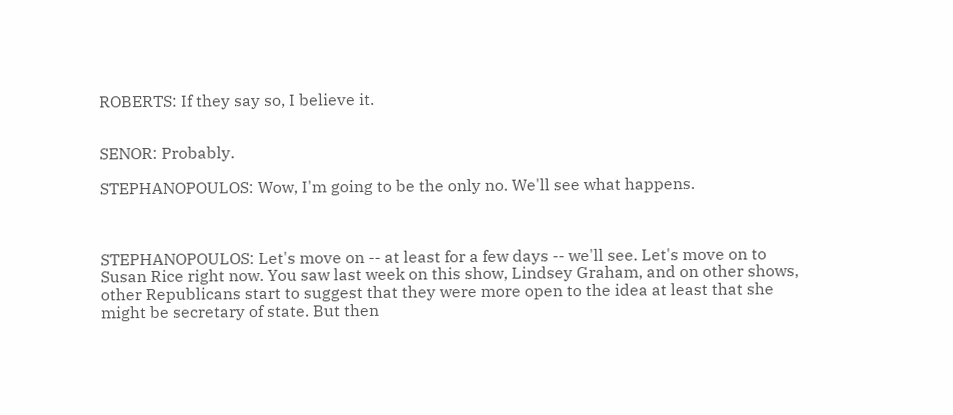ROBERTS: If they say so, I believe it.


SENOR: Probably.

STEPHANOPOULOS: Wow, I'm going to be the only no. We'll see what happens.



STEPHANOPOULOS: Let's move on -- at least for a few days -- we'll see. Let's move on to Susan Rice right now. You saw last week on this show, Lindsey Graham, and on other shows, other Republicans start to suggest that they were more open to the idea at least that she might be secretary of state. But then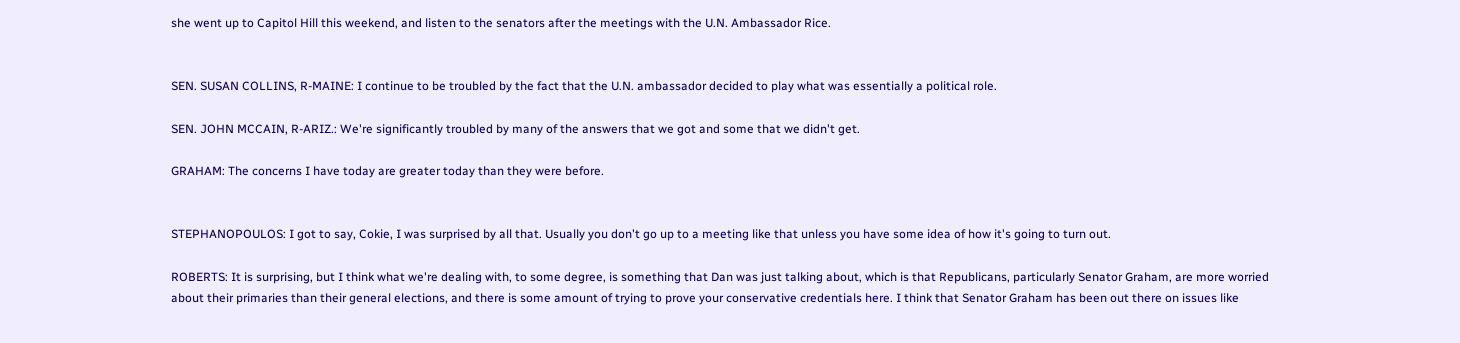she went up to Capitol Hill this weekend, and listen to the senators after the meetings with the U.N. Ambassador Rice.


SEN. SUSAN COLLINS, R-MAINE: I continue to be troubled by the fact that the U.N. ambassador decided to play what was essentially a political role.

SEN. JOHN MCCAIN, R-ARIZ.: We're significantly troubled by many of the answers that we got and some that we didn't get.

GRAHAM: The concerns I have today are greater today than they were before.


STEPHANOPOULOS: I got to say, Cokie, I was surprised by all that. Usually you don't go up to a meeting like that unless you have some idea of how it's going to turn out.

ROBERTS: It is surprising, but I think what we're dealing with, to some degree, is something that Dan was just talking about, which is that Republicans, particularly Senator Graham, are more worried about their primaries than their general elections, and there is some amount of trying to prove your conservative credentials here. I think that Senator Graham has been out there on issues like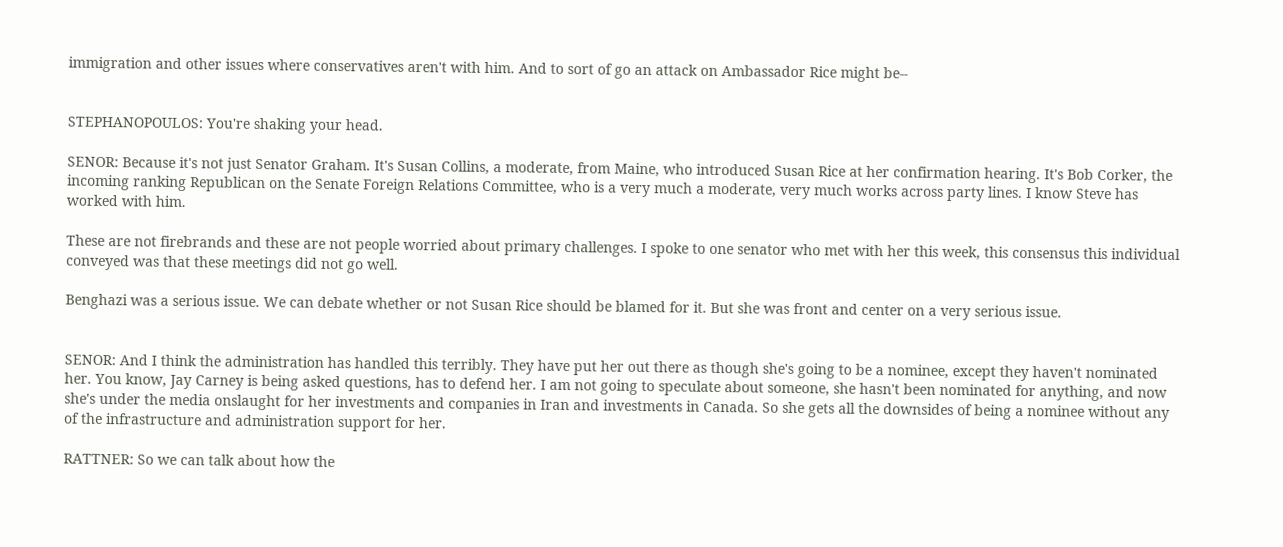immigration and other issues where conservatives aren't with him. And to sort of go an attack on Ambassador Rice might be--


STEPHANOPOULOS: You're shaking your head.

SENOR: Because it's not just Senator Graham. It's Susan Collins, a moderate, from Maine, who introduced Susan Rice at her confirmation hearing. It's Bob Corker, the incoming ranking Republican on the Senate Foreign Relations Committee, who is a very much a moderate, very much works across party lines. I know Steve has worked with him.

These are not firebrands and these are not people worried about primary challenges. I spoke to one senator who met with her this week, this consensus this individual conveyed was that these meetings did not go well.

Benghazi was a serious issue. We can debate whether or not Susan Rice should be blamed for it. But she was front and center on a very serious issue.


SENOR: And I think the administration has handled this terribly. They have put her out there as though she's going to be a nominee, except they haven't nominated her. You know, Jay Carney is being asked questions, has to defend her. I am not going to speculate about someone, she hasn't been nominated for anything, and now she's under the media onslaught for her investments and companies in Iran and investments in Canada. So she gets all the downsides of being a nominee without any of the infrastructure and administration support for her.

RATTNER: So we can talk about how the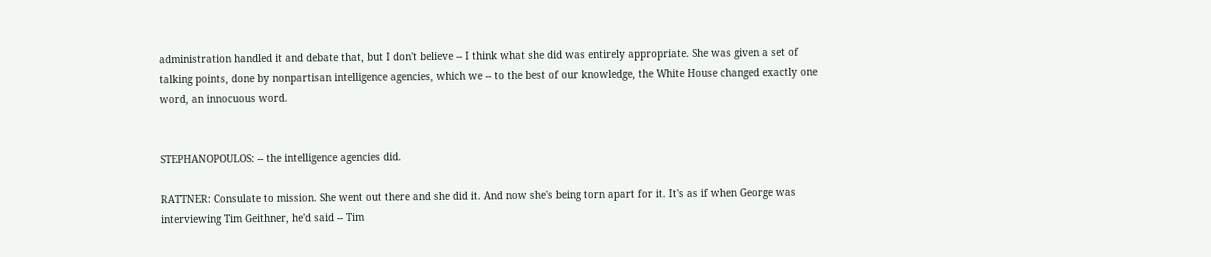administration handled it and debate that, but I don't believe -- I think what she did was entirely appropriate. She was given a set of talking points, done by nonpartisan intelligence agencies, which we -- to the best of our knowledge, the White House changed exactly one word, an innocuous word.


STEPHANOPOULOS: -- the intelligence agencies did.

RATTNER: Consulate to mission. She went out there and she did it. And now she's being torn apart for it. It's as if when George was interviewing Tim Geithner, he'd said -- Tim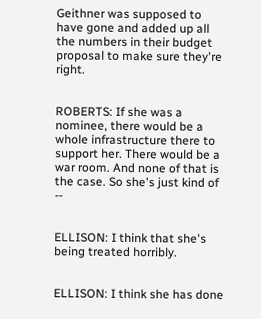Geithner was supposed to have gone and added up all the numbers in their budget proposal to make sure they're right.


ROBERTS: If she was a nominee, there would be a whole infrastructure there to support her. There would be a war room. And none of that is the case. So she's just kind of --


ELLISON: I think that she's being treated horribly.


ELLISON: I think she has done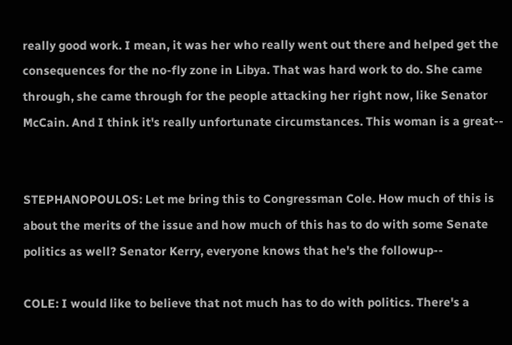really good work. I mean, it was her who really went out there and helped get the consequences for the no-fly zone in Libya. That was hard work to do. She came through, she came through for the people attacking her right now, like Senator McCain. And I think it's really unfortunate circumstances. This woman is a great--


STEPHANOPOULOS: Let me bring this to Congressman Cole. How much of this is about the merits of the issue and how much of this has to do with some Senate politics as well? Senator Kerry, everyone knows that he's the followup--

COLE: I would like to believe that not much has to do with politics. There's a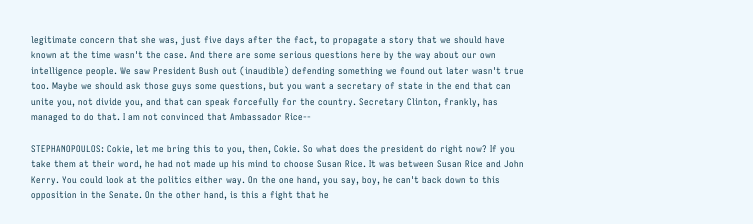legitimate concern that she was, just five days after the fact, to propagate a story that we should have known at the time wasn't the case. And there are some serious questions here by the way about our own intelligence people. We saw President Bush out (inaudible) defending something we found out later wasn't true too. Maybe we should ask those guys some questions, but you want a secretary of state in the end that can unite you, not divide you, and that can speak forcefully for the country. Secretary Clinton, frankly, has managed to do that. I am not convinced that Ambassador Rice--

STEPHANOPOULOS: Cokie, let me bring this to you, then, Cokie. So what does the president do right now? If you take them at their word, he had not made up his mind to choose Susan Rice. It was between Susan Rice and John Kerry. You could look at the politics either way. On the one hand, you say, boy, he can't back down to this opposition in the Senate. On the other hand, is this a fight that he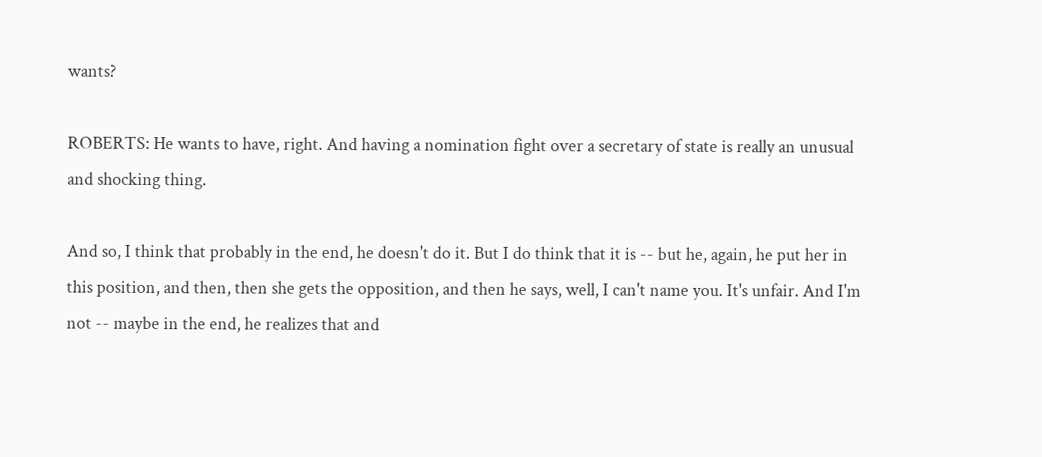wants?

ROBERTS: He wants to have, right. And having a nomination fight over a secretary of state is really an unusual and shocking thing.

And so, I think that probably in the end, he doesn't do it. But I do think that it is -- but he, again, he put her in this position, and then, then she gets the opposition, and then he says, well, I can't name you. It's unfair. And I'm not -- maybe in the end, he realizes that and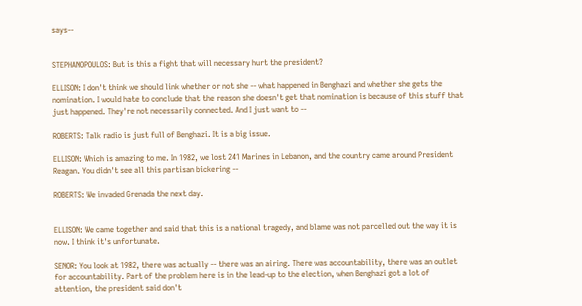says--


STEPHANOPOULOS: But is this a fight that will necessary hurt the president?

ELLISON: I don't think we should link whether or not she -- what happened in Benghazi and whether she gets the nomination. I would hate to conclude that the reason she doesn't get that nomination is because of this stuff that just happened. They're not necessarily connected. And I just want to --

ROBERTS: Talk radio is just full of Benghazi. It is a big issue.

ELLISON: Which is amazing to me. In 1982, we lost 241 Marines in Lebanon, and the country came around President Reagan. You didn't see all this partisan bickering --

ROBERTS: We invaded Grenada the next day.


ELLISON: We came together and said that this is a national tragedy, and blame was not parcelled out the way it is now. I think it's unfortunate.

SENOR: You look at 1982, there was actually -- there was an airing. There was accountability, there was an outlet for accountability. Part of the problem here is in the lead-up to the election, when Benghazi got a lot of attention, the president said don't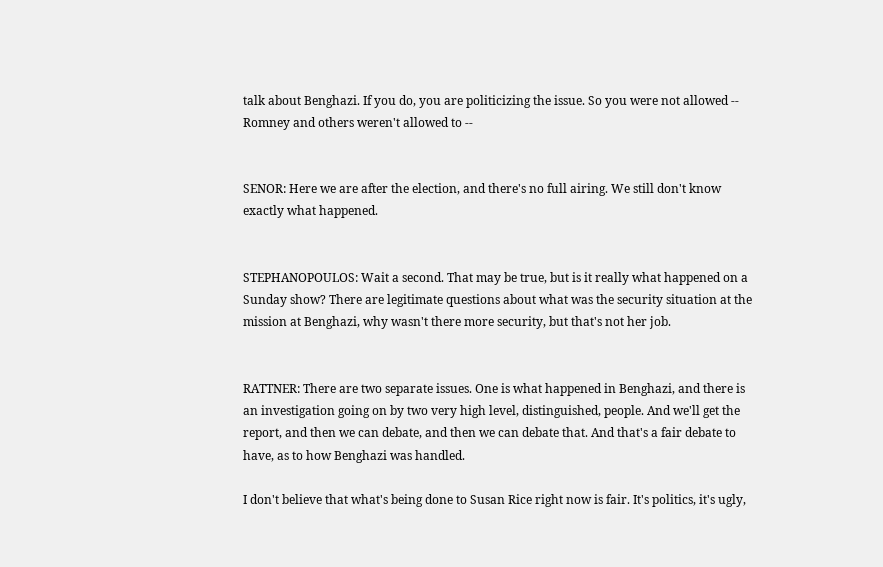talk about Benghazi. If you do, you are politicizing the issue. So you were not allowed -- Romney and others weren't allowed to --


SENOR: Here we are after the election, and there's no full airing. We still don't know exactly what happened.


STEPHANOPOULOS: Wait a second. That may be true, but is it really what happened on a Sunday show? There are legitimate questions about what was the security situation at the mission at Benghazi, why wasn't there more security, but that's not her job.


RATTNER: There are two separate issues. One is what happened in Benghazi, and there is an investigation going on by two very high level, distinguished, people. And we'll get the report, and then we can debate, and then we can debate that. And that's a fair debate to have, as to how Benghazi was handled.

I don't believe that what's being done to Susan Rice right now is fair. It's politics, it's ugly,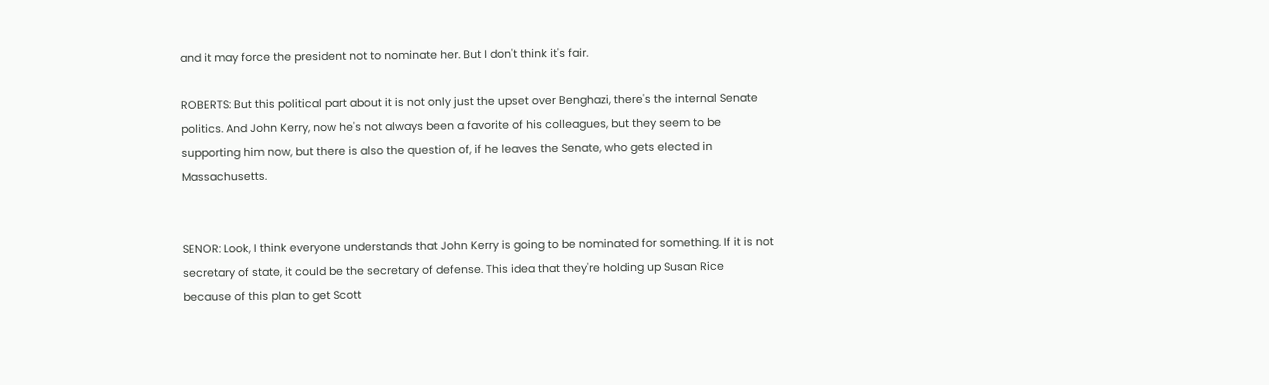and it may force the president not to nominate her. But I don't think it's fair.

ROBERTS: But this political part about it is not only just the upset over Benghazi, there's the internal Senate politics. And John Kerry, now he's not always been a favorite of his colleagues, but they seem to be supporting him now, but there is also the question of, if he leaves the Senate, who gets elected in Massachusetts.


SENOR: Look, I think everyone understands that John Kerry is going to be nominated for something. If it is not secretary of state, it could be the secretary of defense. This idea that they're holding up Susan Rice because of this plan to get Scott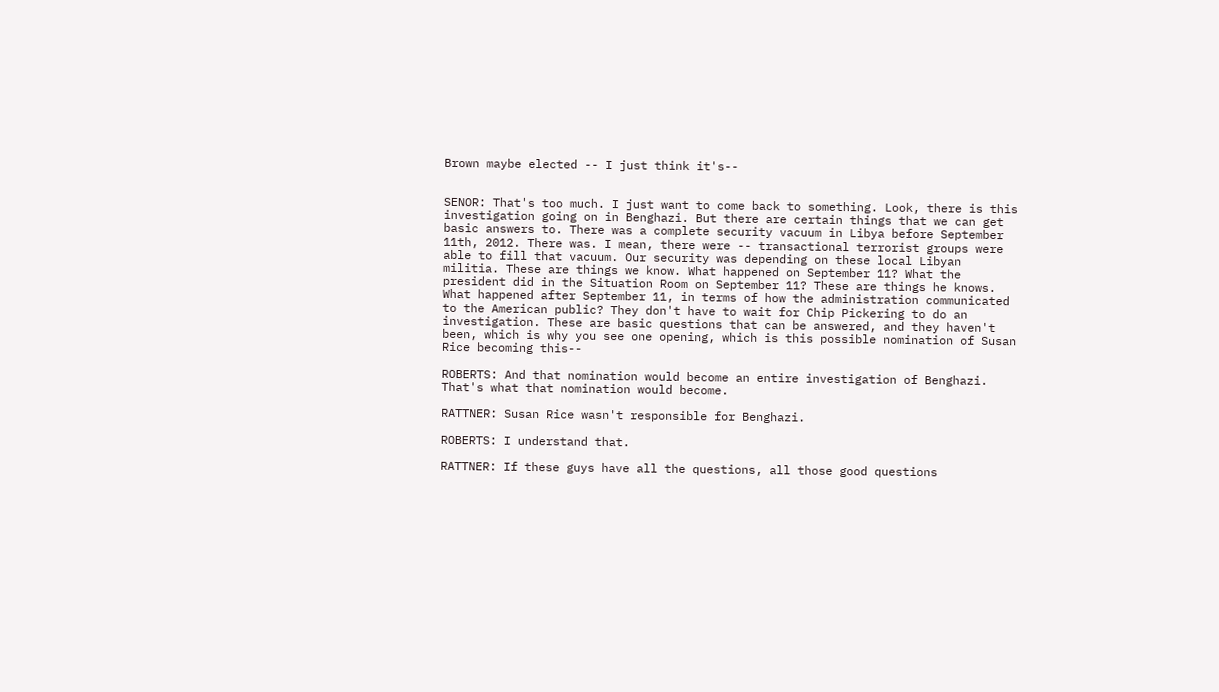Brown maybe elected -- I just think it's--


SENOR: That's too much. I just want to come back to something. Look, there is this investigation going on in Benghazi. But there are certain things that we can get basic answers to. There was a complete security vacuum in Libya before September 11th, 2012. There was. I mean, there were -- transactional terrorist groups were able to fill that vacuum. Our security was depending on these local Libyan militia. These are things we know. What happened on September 11? What the president did in the Situation Room on September 11? These are things he knows. What happened after September 11, in terms of how the administration communicated to the American public? They don't have to wait for Chip Pickering to do an investigation. These are basic questions that can be answered, and they haven't been, which is why you see one opening, which is this possible nomination of Susan Rice becoming this--

ROBERTS: And that nomination would become an entire investigation of Benghazi. That's what that nomination would become.

RATTNER: Susan Rice wasn't responsible for Benghazi.

ROBERTS: I understand that.

RATTNER: If these guys have all the questions, all those good questions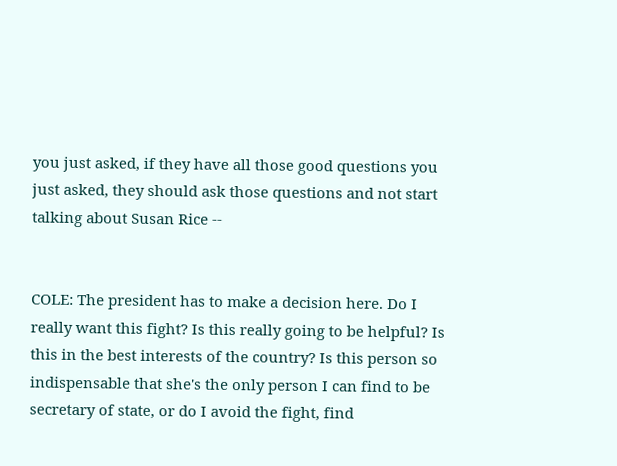you just asked, if they have all those good questions you just asked, they should ask those questions and not start talking about Susan Rice --


COLE: The president has to make a decision here. Do I really want this fight? Is this really going to be helpful? Is this in the best interests of the country? Is this person so indispensable that she's the only person I can find to be secretary of state, or do I avoid the fight, find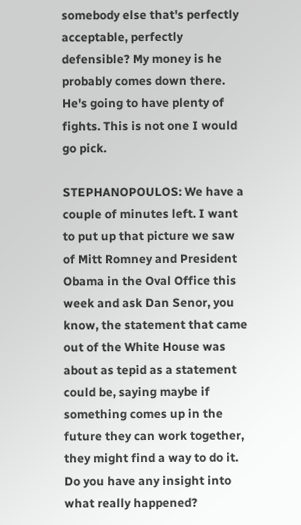somebody else that's perfectly acceptable, perfectly defensible? My money is he probably comes down there. He's going to have plenty of fights. This is not one I would go pick.

STEPHANOPOULOS: We have a couple of minutes left. I want to put up that picture we saw of Mitt Romney and President Obama in the Oval Office this week and ask Dan Senor, you know, the statement that came out of the White House was about as tepid as a statement could be, saying maybe if something comes up in the future they can work together, they might find a way to do it. Do you have any insight into what really happened?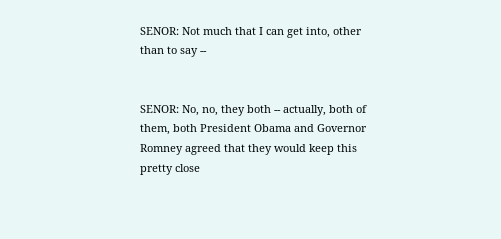SENOR: Not much that I can get into, other than to say --


SENOR: No, no, they both -- actually, both of them, both President Obama and Governor Romney agreed that they would keep this pretty close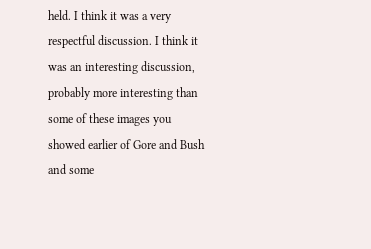held. I think it was a very respectful discussion. I think it was an interesting discussion, probably more interesting than some of these images you showed earlier of Gore and Bush and some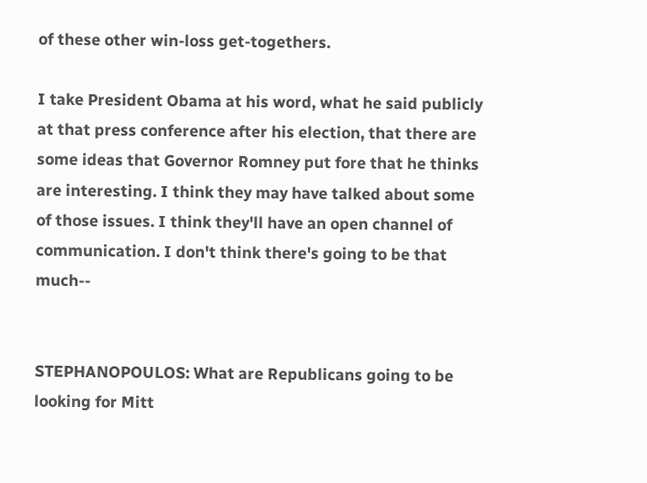of these other win-loss get-togethers.

I take President Obama at his word, what he said publicly at that press conference after his election, that there are some ideas that Governor Romney put fore that he thinks are interesting. I think they may have talked about some of those issues. I think they'll have an open channel of communication. I don't think there's going to be that much--


STEPHANOPOULOS: What are Republicans going to be looking for Mitt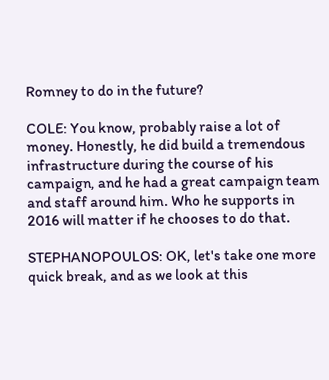Romney to do in the future?

COLE: You know, probably raise a lot of money. Honestly, he did build a tremendous infrastructure during the course of his campaign, and he had a great campaign team and staff around him. Who he supports in 2016 will matter if he chooses to do that.

STEPHANOPOULOS: OK, let's take one more quick break, and as we look at this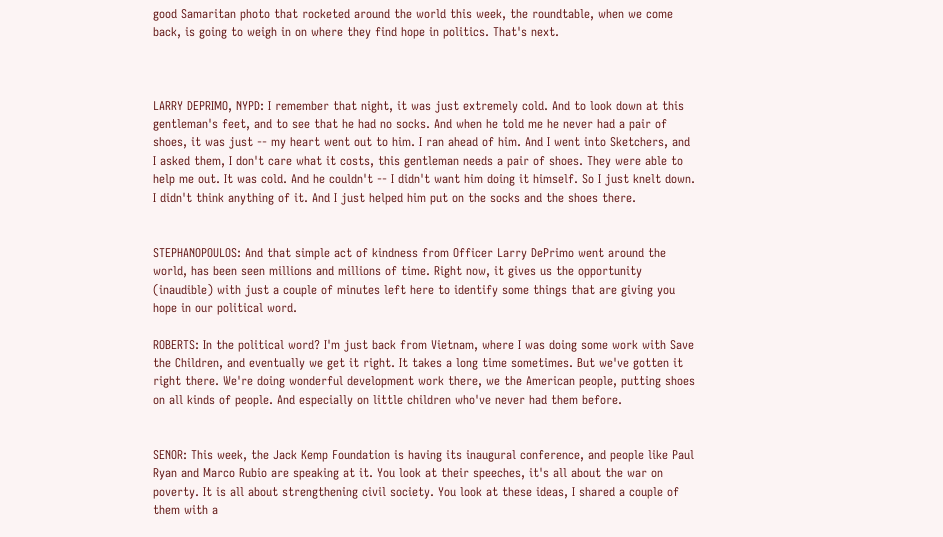good Samaritan photo that rocketed around the world this week, the roundtable, when we come back, is going to weigh in on where they find hope in politics. That's next.



LARRY DEPRIMO, NYPD: I remember that night, it was just extremely cold. And to look down at this gentleman's feet, and to see that he had no socks. And when he told me he never had a pair of shoes, it was just -- my heart went out to him. I ran ahead of him. And I went into Sketchers, and I asked them, I don't care what it costs, this gentleman needs a pair of shoes. They were able to help me out. It was cold. And he couldn't -- I didn't want him doing it himself. So I just knelt down. I didn't think anything of it. And I just helped him put on the socks and the shoes there.


STEPHANOPOULOS: And that simple act of kindness from Officer Larry DePrimo went around the world, has been seen millions and millions of time. Right now, it gives us the opportunity (inaudible) with just a couple of minutes left here to identify some things that are giving you hope in our political word.

ROBERTS: In the political word? I'm just back from Vietnam, where I was doing some work with Save the Children, and eventually we get it right. It takes a long time sometimes. But we've gotten it right there. We're doing wonderful development work there, we the American people, putting shoes on all kinds of people. And especially on little children who've never had them before.


SENOR: This week, the Jack Kemp Foundation is having its inaugural conference, and people like Paul Ryan and Marco Rubio are speaking at it. You look at their speeches, it's all about the war on poverty. It is all about strengthening civil society. You look at these ideas, I shared a couple of them with a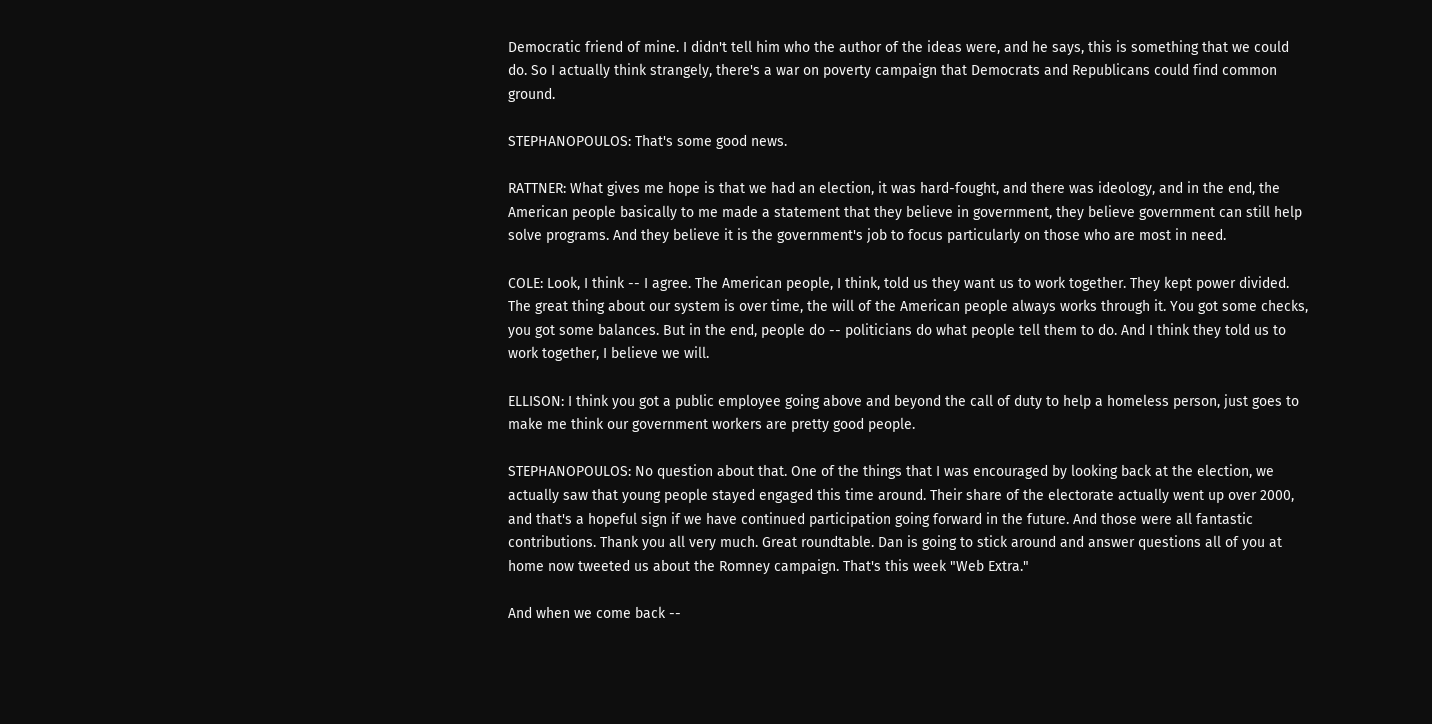Democratic friend of mine. I didn't tell him who the author of the ideas were, and he says, this is something that we could do. So I actually think strangely, there's a war on poverty campaign that Democrats and Republicans could find common ground.

STEPHANOPOULOS: That's some good news.

RATTNER: What gives me hope is that we had an election, it was hard-fought, and there was ideology, and in the end, the American people basically to me made a statement that they believe in government, they believe government can still help solve programs. And they believe it is the government's job to focus particularly on those who are most in need.

COLE: Look, I think -- I agree. The American people, I think, told us they want us to work together. They kept power divided. The great thing about our system is over time, the will of the American people always works through it. You got some checks, you got some balances. But in the end, people do -- politicians do what people tell them to do. And I think they told us to work together, I believe we will.

ELLISON: I think you got a public employee going above and beyond the call of duty to help a homeless person, just goes to make me think our government workers are pretty good people.

STEPHANOPOULOS: No question about that. One of the things that I was encouraged by looking back at the election, we actually saw that young people stayed engaged this time around. Their share of the electorate actually went up over 2000, and that's a hopeful sign if we have continued participation going forward in the future. And those were all fantastic contributions. Thank you all very much. Great roundtable. Dan is going to stick around and answer questions all of you at home now tweeted us about the Romney campaign. That's this week "Web Extra."

And when we come back --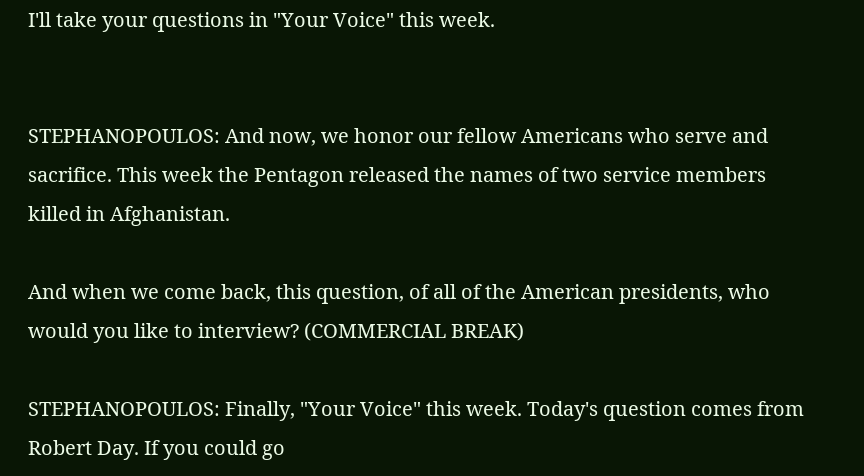I'll take your questions in "Your Voice" this week.


STEPHANOPOULOS: And now, we honor our fellow Americans who serve and sacrifice. This week the Pentagon released the names of two service members killed in Afghanistan.

And when we come back, this question, of all of the American presidents, who would you like to interview? (COMMERCIAL BREAK)

STEPHANOPOULOS: Finally, "Your Voice" this week. Today's question comes from Robert Day. If you could go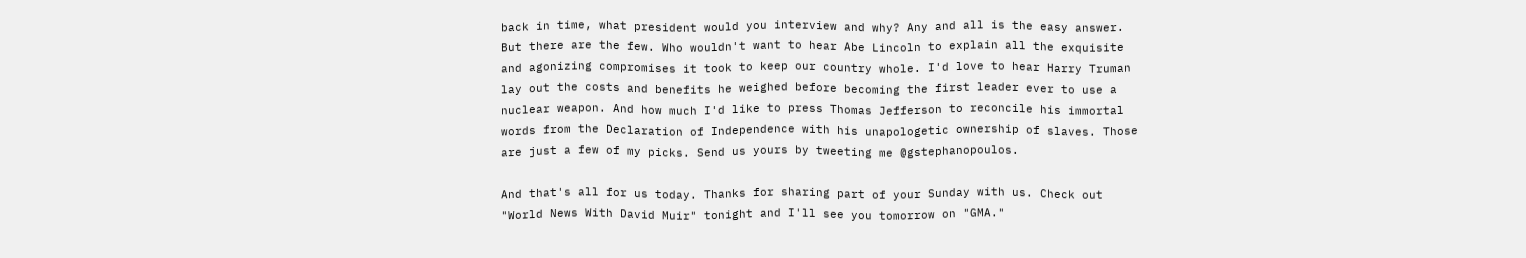back in time, what president would you interview and why? Any and all is the easy answer. But there are the few. Who wouldn't want to hear Abe Lincoln to explain all the exquisite and agonizing compromises it took to keep our country whole. I'd love to hear Harry Truman lay out the costs and benefits he weighed before becoming the first leader ever to use a nuclear weapon. And how much I'd like to press Thomas Jefferson to reconcile his immortal words from the Declaration of Independence with his unapologetic ownership of slaves. Those are just a few of my picks. Send us yours by tweeting me @gstephanopoulos.

And that's all for us today. Thanks for sharing part of your Sunday with us. Check out "World News With David Muir" tonight and I'll see you tomorrow on "GMA."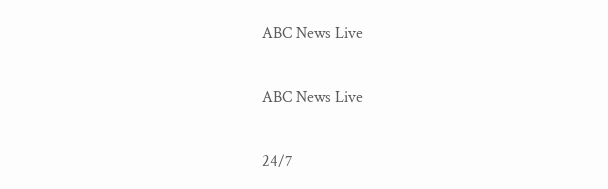ABC News Live

ABC News Live

24/7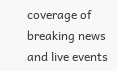coverage of breaking news and live events